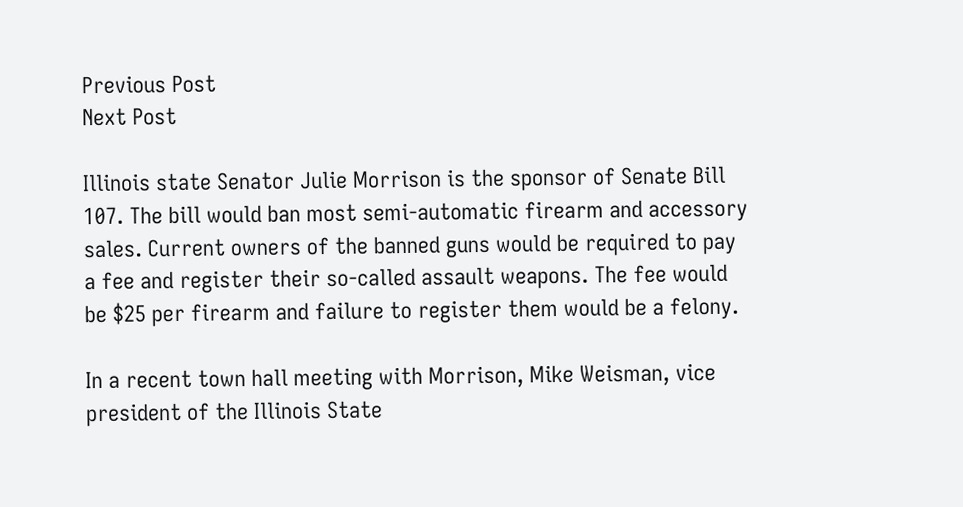Previous Post
Next Post

Illinois state Senator Julie Morrison is the sponsor of Senate Bill 107. The bill would ban most semi-automatic firearm and accessory sales. Current owners of the banned guns would be required to pay a fee and register their so-called assault weapons. The fee would be $25 per firearm and failure to register them would be a felony.

In a recent town hall meeting with Morrison, Mike Weisman, vice president of the Illinois State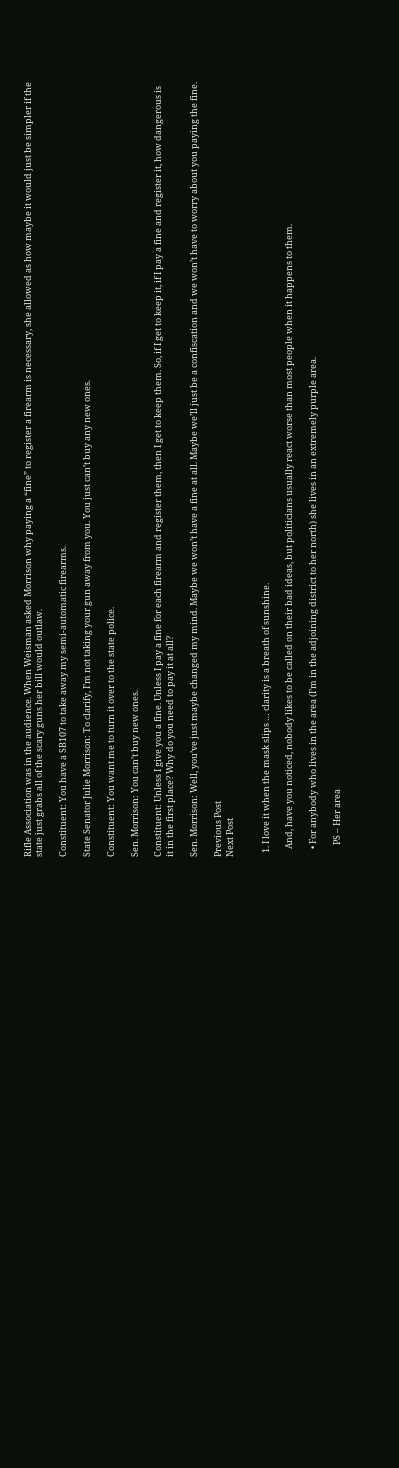Rifle Association was in the audience. When Weisman asked Morrison why paying a “fine” to register a firearm is necessary, she allowed as how maybe it would just be simpler if the state just grabs all of the scary guns her bill would outlaw.

Constituent: You have a SB107 to take away my semi-automatic firearms.

State Senator Julie Morrison: To clarify, I’m not taking your gun away from you. You just can’t buy any new ones.

Constituent: You want me to turn it over to the state police.

Sen. Morrison: You can’t buy new ones.

Constituent: Unless I give you a fine. Unless I pay a fine for each firearm and register them, then I get to keep them. So, if I get to keep it, if I pay a fine and register it, how dangerous is it in the first place? Why do you need to pay it at all?

Sen. Morrison: Well, you’ve just maybe changed my mind. Maybe we won’t have a fine at all. Maybe we’ll just be a confiscation and we won’t have to worry about you paying the fine.

Previous Post
Next Post


  1. I love it when the mask slips … clarity is a breath of sunshine.

    And, have you noticed, nobody likes to be called on their bad ideas, but politicians usually react worse than most people when it happens to them.

    • For anybody who lives in the area (I’m in the adjoining district to her north) she lives in an extremely purple area.

      PS – Her area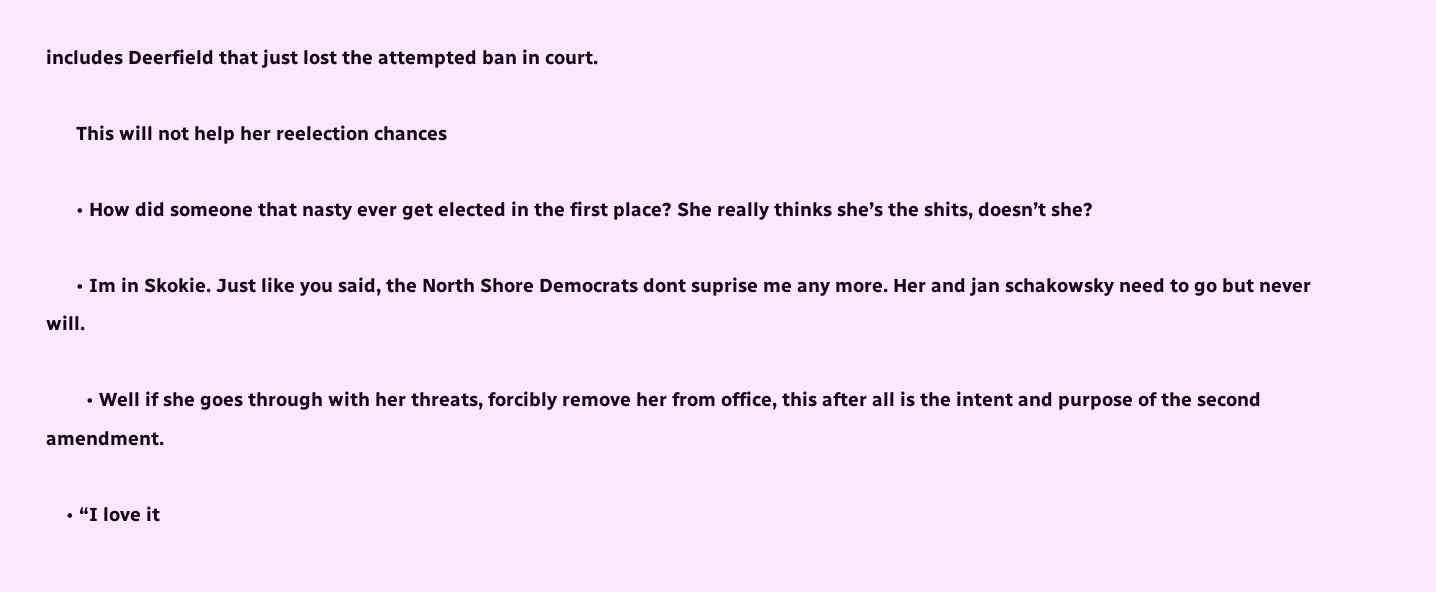includes Deerfield that just lost the attempted ban in court.

      This will not help her reelection chances

      • How did someone that nasty ever get elected in the first place? She really thinks she’s the shits, doesn’t she?

      • Im in Skokie. Just like you said, the North Shore Democrats dont suprise me any more. Her and jan schakowsky need to go but never will.

        • Well if she goes through with her threats, forcibly remove her from office, this after all is the intent and purpose of the second amendment.

    • “I love it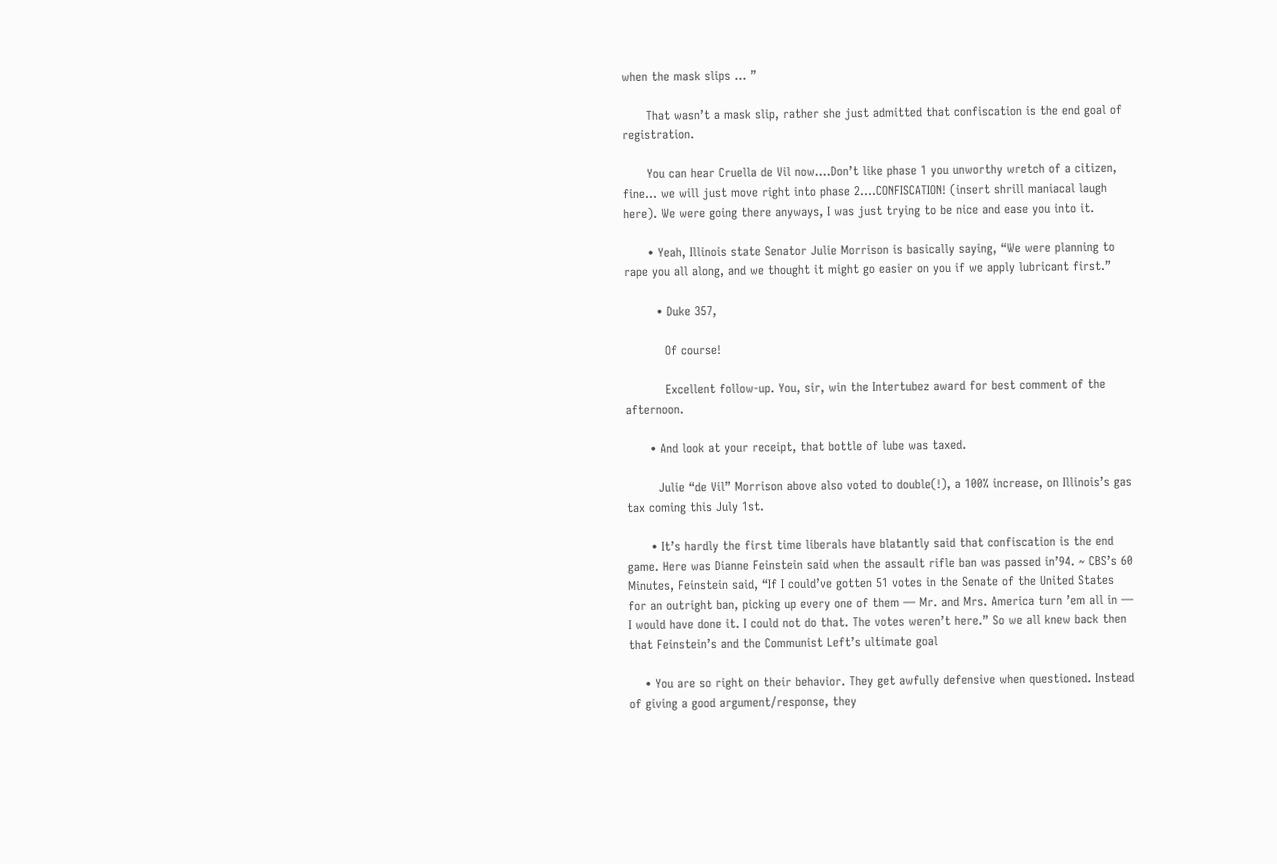when the mask slips … ”

      That wasn’t a mask slip, rather she just admitted that confiscation is the end goal of registration.

      You can hear Cruella de Vil now….Don’t like phase 1 you unworthy wretch of a citizen, fine… we will just move right into phase 2….CONFISCATION! (insert shrill maniacal laugh here). We were going there anyways, I was just trying to be nice and ease you into it.

      • Yeah, Illinois state Senator Julie Morrison is basically saying, “We were planning to rape you all along, and we thought it might go easier on you if we apply lubricant first.”

        • Duke 357,

          Of course!

          Excellent follow-up. You, sir, win the Intertubez award for best comment of the afternoon.

      • And look at your receipt, that bottle of lube was taxed.

        Julie “de Vil” Morrison above also voted to double(!), a 100% increase, on Illinois’s gas tax coming this July 1st.

      • It’s hardly the first time liberals have blatantly said that confiscation is the end game. Here was Dianne Feinstein said when the assault rifle ban was passed in’94. ~ CBS’s 60 Minutes, Feinstein said, “If I could’ve gotten 51 votes in the Senate of the United States for an outright ban, picking up every one of them — Mr. and Mrs. America turn ’em all in — I would have done it. I could not do that. The votes weren’t here.” So we all knew back then that Feinstein’s and the Communist Left’s ultimate goal

    • You are so right on their behavior. They get awfully defensive when questioned. Instead of giving a good argument/response, they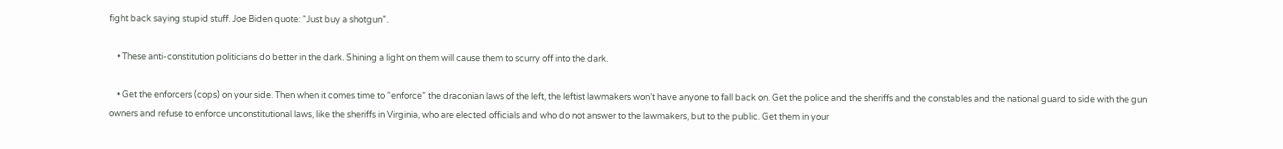fight back saying stupid stuff. Joe Biden quote: “Just buy a shotgun”.

    • These anti-constitution politicians do better in the dark. Shining a light on them will cause them to scurry off into the dark.

    • Get the enforcers (cops) on your side. Then when it comes time to “enforce” the draconian laws of the left, the leftist lawmakers won’t have anyone to fall back on. Get the police and the sheriffs and the constables and the national guard to side with the gun owners and refuse to enforce unconstitutional laws, like the sheriffs in Virginia, who are elected officials and who do not answer to the lawmakers, but to the public. Get them in your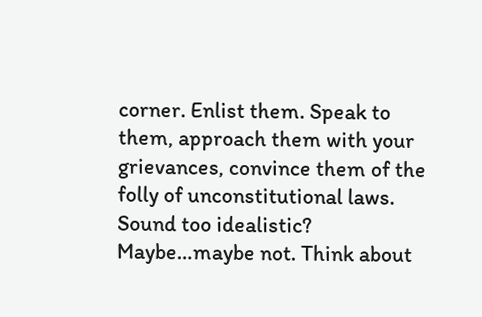corner. Enlist them. Speak to them, approach them with your grievances, convince them of the folly of unconstitutional laws. Sound too idealistic? Maybe…maybe not. Think about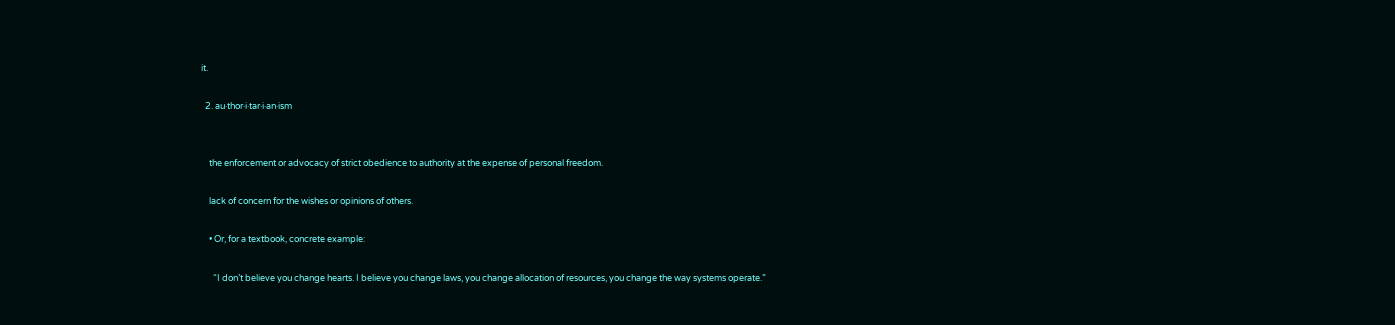it.

  2. au·thor·i·tar·i·an·ism


    the enforcement or advocacy of strict obedience to authority at the expense of personal freedom.

    lack of concern for the wishes or opinions of others.

    • Or, for a textbook, concrete example:

      “I don’t believe you change hearts. I believe you change laws, you change allocation of resources, you change the way systems operate.”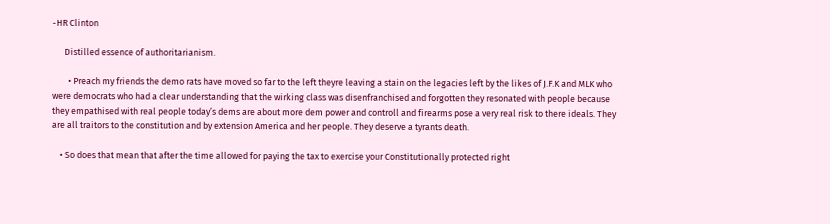-HR Clinton

      Distilled essence of authoritarianism.

        • Preach my friends the demo rats have moved so far to the left theyre leaving a stain on the legacies left by the likes of J.F.K and MLK who were democrats who had a clear understanding that the wirking class was disenfranchised and forgotten they resonated with people because they empathised with real people today’s dems are about more dem power and controll and firearms pose a very real risk to there ideals. They are all traitors to the constitution and by extension America and her people. They deserve a tyrants death.

    • So does that mean that after the time allowed for paying the tax to exercise your Constitutionally protected right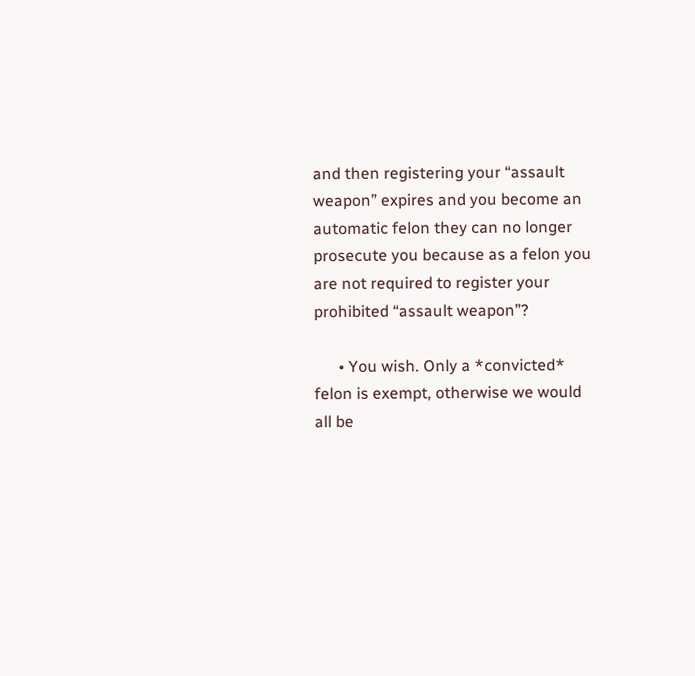and then registering your “assault weapon” expires and you become an automatic felon they can no longer prosecute you because as a felon you are not required to register your prohibited “assault weapon”?

      • You wish. Only a *convicted* felon is exempt, otherwise we would all be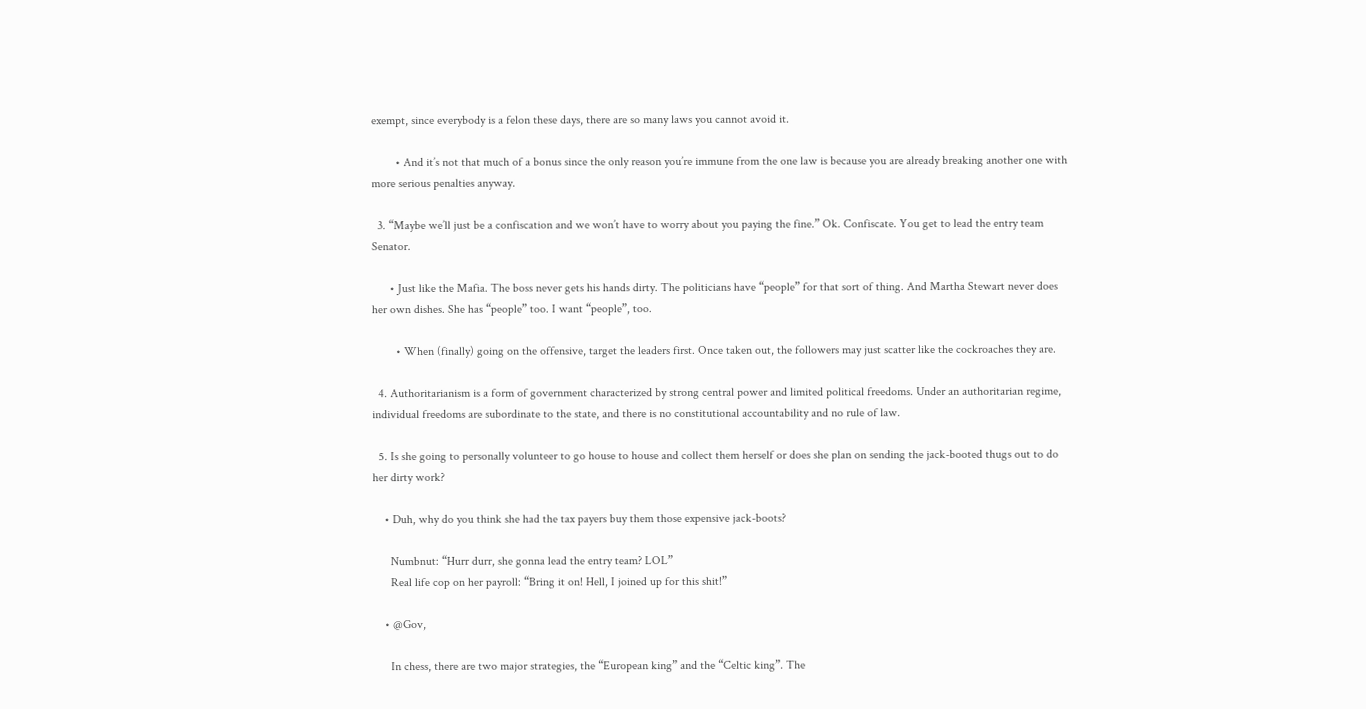exempt, since everybody is a felon these days, there are so many laws you cannot avoid it.

        • And it’s not that much of a bonus since the only reason you’re immune from the one law is because you are already breaking another one with more serious penalties anyway.

  3. “Maybe we’ll just be a confiscation and we won’t have to worry about you paying the fine.” Ok. Confiscate. You get to lead the entry team Senator.

      • Just like the Mafia. The boss never gets his hands dirty. The politicians have “people” for that sort of thing. And Martha Stewart never does her own dishes. She has “people” too. I want “people”, too.

        • When (finally) going on the offensive, target the leaders first. Once taken out, the followers may just scatter like the cockroaches they are.

  4. Authoritarianism is a form of government characterized by strong central power and limited political freedoms. Under an authoritarian regime, individual freedoms are subordinate to the state, and there is no constitutional accountability and no rule of law.

  5. Is she going to personally volunteer to go house to house and collect them herself or does she plan on sending the jack-booted thugs out to do her dirty work?

    • Duh, why do you think she had the tax payers buy them those expensive jack-boots?

      Numbnut: “Hurr durr, she gonna lead the entry team? LOL”
      Real life cop on her payroll: “Bring it on! Hell, I joined up for this shit!”

    • @Gov,

      In chess, there are two major strategies, the “European king” and the “Celtic king”. The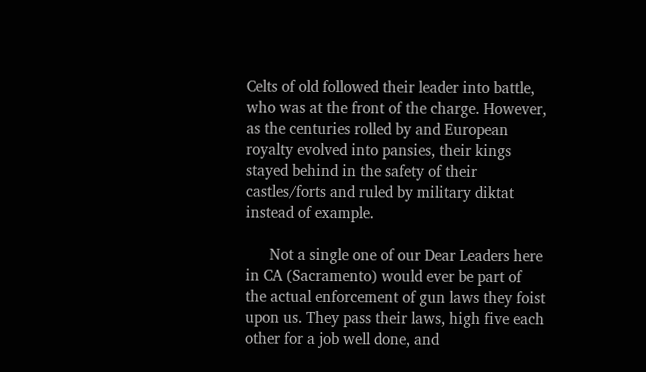Celts of old followed their leader into battle, who was at the front of the charge. However, as the centuries rolled by and European royalty evolved into pansies, their kings stayed behind in the safety of their castles/forts and ruled by military diktat instead of example.

      Not a single one of our Dear Leaders here in CA (Sacramento) would ever be part of the actual enforcement of gun laws they foist upon us. They pass their laws, high five each other for a job well done, and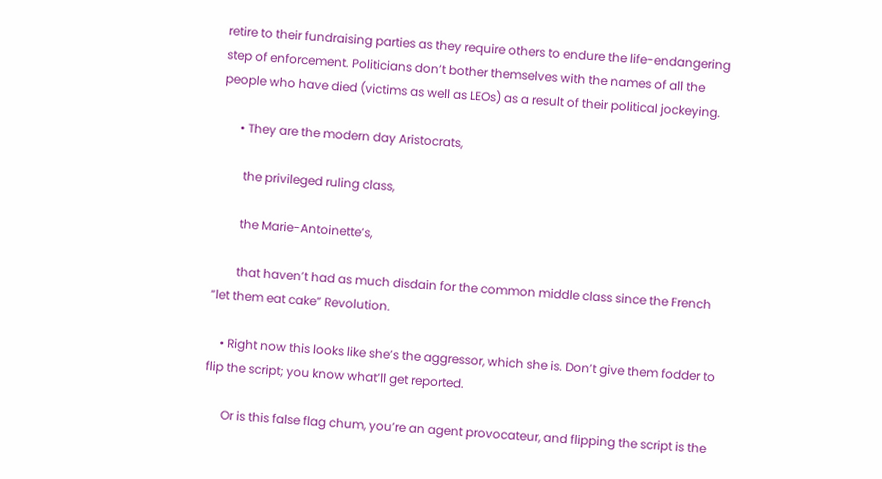retire to their fundraising parties as they require others to endure the life-endangering step of enforcement. Politicians don’t bother themselves with the names of all the people who have died (victims as well as LEOs) as a result of their political jockeying.

      • They are the modern day Aristocrats,

        the privileged ruling class,

        the Marie-Antoinette’s,

        that haven’t had as much disdain for the common middle class since the French “let them eat cake” Revolution.

    • Right now this looks like she’s the aggressor, which she is. Don’t give them fodder to flip the script; you know what’ll get reported.

      Or is this false flag chum, you’re an agent provocateur, and flipping the script is the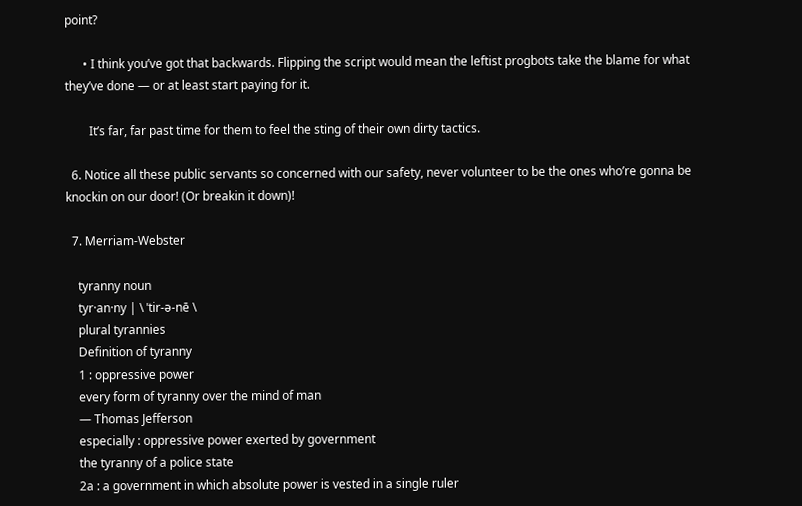point?

      • I think you’ve got that backwards. Flipping the script would mean the leftist progbots take the blame for what they’ve done — or at least start paying for it.

        It’s far, far past time for them to feel the sting of their own dirty tactics.

  6. Notice all these public servants so concerned with our safety, never volunteer to be the ones who’re gonna be knockin on our door! (Or breakin it down)!

  7. Merriam-Webster

    tyranny noun
    tyr·an·ny | \ ˈtir-ə-nē \
    plural tyrannies
    Definition of tyranny
    1 : oppressive power
    every form of tyranny over the mind of man
    — Thomas Jefferson
    especially : oppressive power exerted by government
    the tyranny of a police state
    2a : a government in which absolute power is vested in a single ruler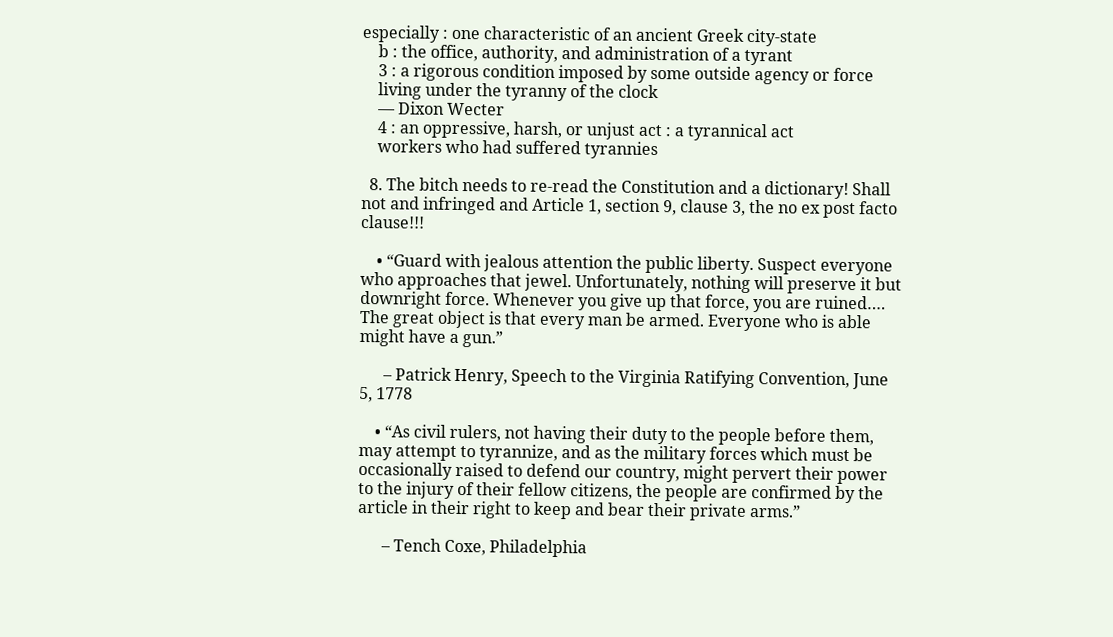especially : one characteristic of an ancient Greek city-state
    b : the office, authority, and administration of a tyrant
    3 : a rigorous condition imposed by some outside agency or force
    living under the tyranny of the clock
    — Dixon Wecter
    4 : an oppressive, harsh, or unjust act : a tyrannical act
    workers who had suffered tyrannies

  8. The bitch needs to re-read the Constitution and a dictionary! Shall not and infringed and Article 1, section 9, clause 3, the no ex post facto clause!!!

    • “Guard with jealous attention the public liberty. Suspect everyone who approaches that jewel. Unfortunately, nothing will preserve it but downright force. Whenever you give up that force, you are ruined…. The great object is that every man be armed. Everyone who is able might have a gun.”

      – Patrick Henry, Speech to the Virginia Ratifying Convention, June 5, 1778

    • “As civil rulers, not having their duty to the people before them, may attempt to tyrannize, and as the military forces which must be occasionally raised to defend our country, might pervert their power to the injury of their fellow citizens, the people are confirmed by the article in their right to keep and bear their private arms.”

      – Tench Coxe, Philadelphia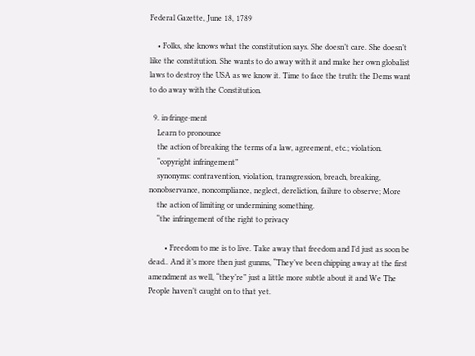Federal Gazette, June 18, 1789

    • Folks, she knows what the constitution says. She doesn’t care. She doesn’t like the constitution. She wants to do away with it and make her own globalist laws to destroy the USA as we know it. Time to face the truth: the Dems want to do away with the Constitution.

  9. in·fringe·ment
    Learn to pronounce
    the action of breaking the terms of a law, agreement, etc.; violation.
    “copyright infringement”
    synonyms: contravention, violation, transgression, breach, breaking, nonobservance, noncompliance, neglect, dereliction, failure to observe; More
    the action of limiting or undermining something.
    “the infringement of the right to privacy

        • Freedom to me is to live. Take away that freedom and I’d just as soon be dead.. And it’s more then just gunms, “They’ve been chipping away at the first amendment as well, “they’re” just a little more subtle about it and We The People haven’t caught on to that yet.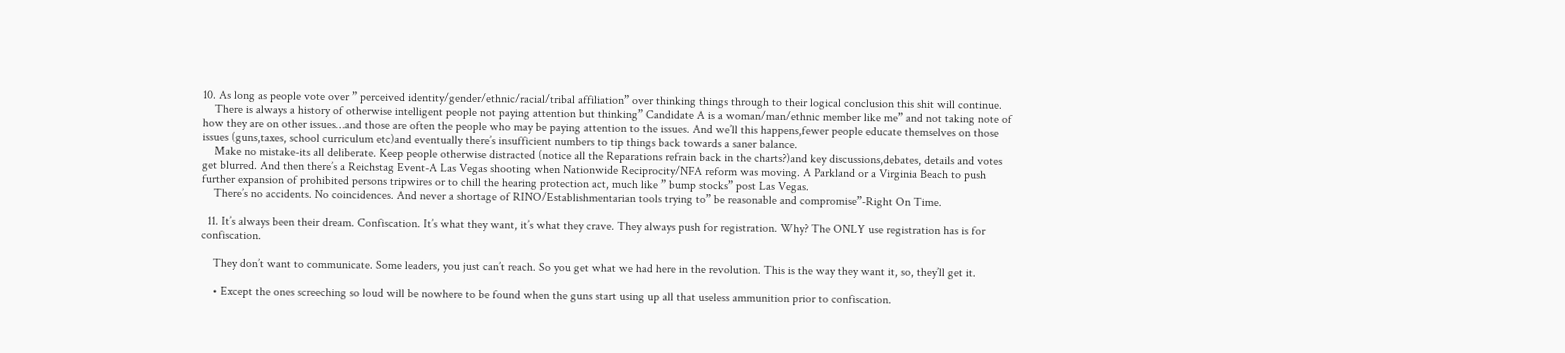10. As long as people vote over ” perceived identity/gender/ethnic/racial/tribal affiliation” over thinking things through to their logical conclusion this shit will continue.
    There is always a history of otherwise intelligent people not paying attention but thinking” Candidate A is a woman/man/ethnic member like me” and not taking note of how they are on other issues…and those are often the people who may be paying attention to the issues. And we’ll this happens,fewer people educate themselves on those issues (guns,taxes, school curriculum etc)and eventually there’s insufficient numbers to tip things back towards a saner balance.
    Make no mistake-its all deliberate. Keep people otherwise distracted (notice all the Reparations refrain back in the charts?)and key discussions,debates, details and votes get blurred. And then there’s a Reichstag Event-A Las Vegas shooting when Nationwide Reciprocity/NFA reform was moving. A Parkland or a Virginia Beach to push further expansion of prohibited persons tripwires or to chill the hearing protection act, much like ” bump stocks” post Las Vegas.
    There’s no accidents. No coincidences. And never a shortage of RINO/Establishmentarian tools trying to” be reasonable and compromise”-Right On Time.

  11. It’s always been their dream. Confiscation. It’s what they want, it’s what they crave. They always push for registration. Why? The ONLY use registration has is for confiscation.

    They don’t want to communicate. Some leaders, you just can’t reach. So you get what we had here in the revolution. This is the way they want it, so, they’ll get it.

    • Except the ones screeching so loud will be nowhere to be found when the guns start using up all that useless ammunition prior to confiscation.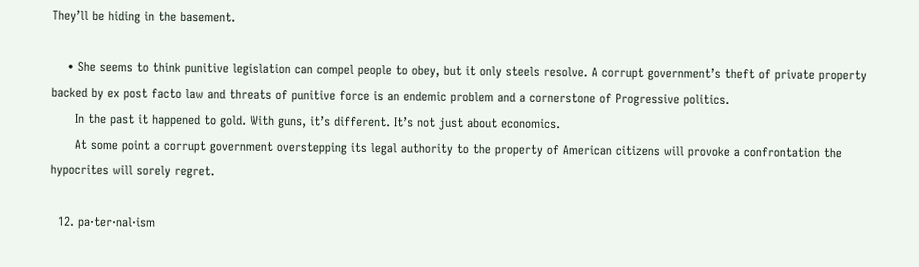They’ll be hiding in the basement.

    • She seems to think punitive legislation can compel people to obey, but it only steels resolve. A corrupt government’s theft of private property backed by ex post facto law and threats of punitive force is an endemic problem and a cornerstone of Progressive politics.
      In the past it happened to gold. With guns, it’s different. It’s not just about economics.
      At some point a corrupt government overstepping its legal authority to the property of American citizens will provoke a confrontation the hypocrites will sorely regret.

  12. pa·ter·nal·ism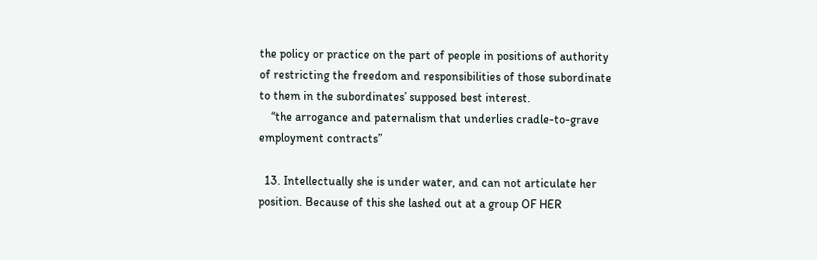the policy or practice on the part of people in positions of authority of restricting the freedom and responsibilities of those subordinate to them in the subordinates’ supposed best interest.
    “the arrogance and paternalism that underlies cradle-to-grave employment contracts”

  13. Intellectually she is under water, and can not articulate her position. Because of this she lashed out at a group OF HER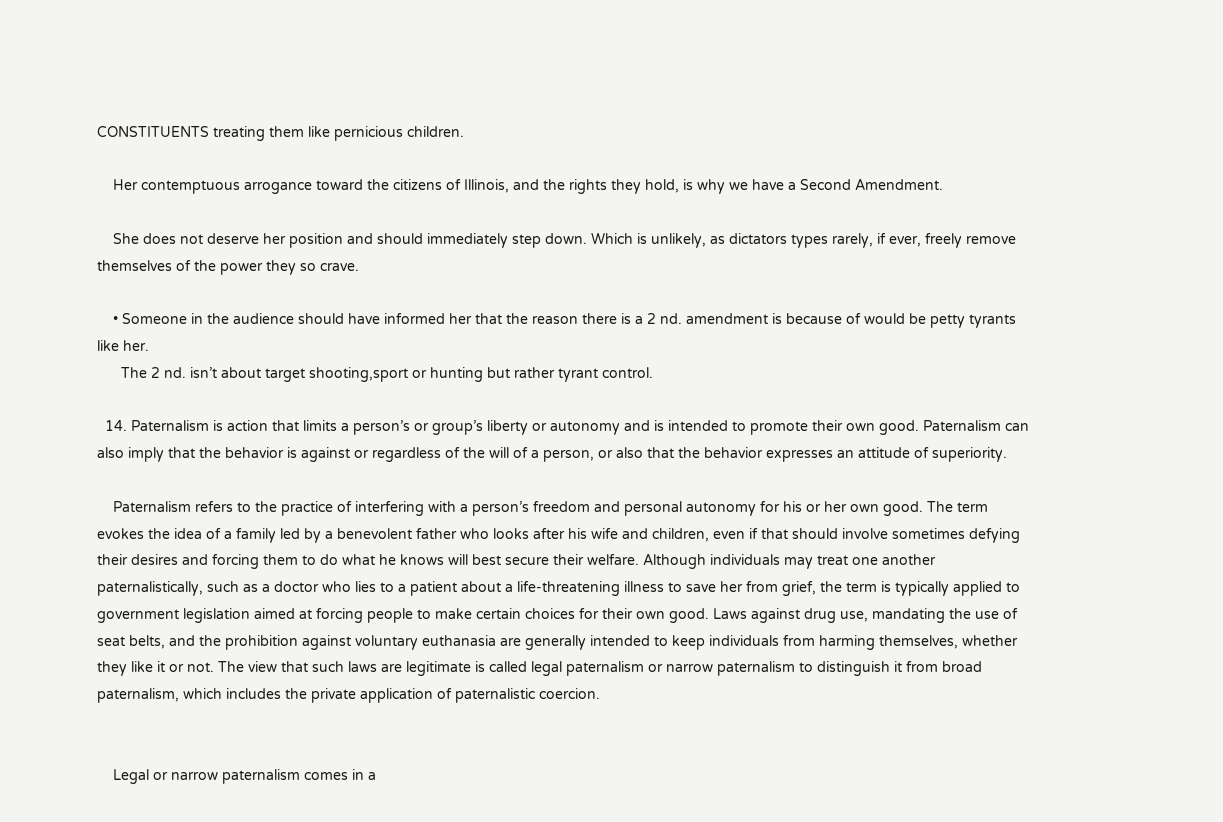CONSTITUENTS treating them like pernicious children.

    Her contemptuous arrogance toward the citizens of Illinois, and the rights they hold, is why we have a Second Amendment.

    She does not deserve her position and should immediately step down. Which is unlikely, as dictators types rarely, if ever, freely remove themselves of the power they so crave.

    • Someone in the audience should have informed her that the reason there is a 2 nd. amendment is because of would be petty tyrants like her.
      The 2 nd. isn’t about target shooting,sport or hunting but rather tyrant control.

  14. Paternalism is action that limits a person’s or group’s liberty or autonomy and is intended to promote their own good. Paternalism can also imply that the behavior is against or regardless of the will of a person, or also that the behavior expresses an attitude of superiority.

    Paternalism refers to the practice of interfering with a person’s freedom and personal autonomy for his or her own good. The term evokes the idea of a family led by a benevolent father who looks after his wife and children, even if that should involve sometimes defying their desires and forcing them to do what he knows will best secure their welfare. Although individuals may treat one another paternalistically, such as a doctor who lies to a patient about a life-threatening illness to save her from grief, the term is typically applied to government legislation aimed at forcing people to make certain choices for their own good. Laws against drug use, mandating the use of seat belts, and the prohibition against voluntary euthanasia are generally intended to keep individuals from harming themselves, whether they like it or not. The view that such laws are legitimate is called legal paternalism or narrow paternalism to distinguish it from broad paternalism, which includes the private application of paternalistic coercion.


    Legal or narrow paternalism comes in a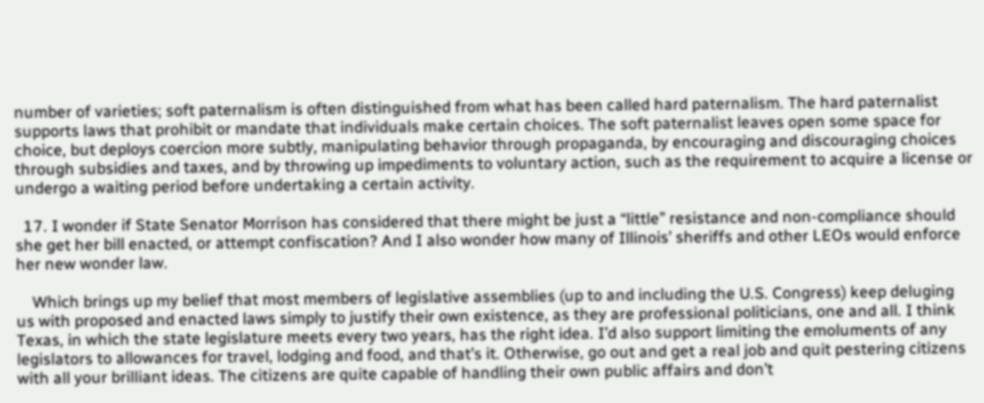number of varieties; soft paternalism is often distinguished from what has been called hard paternalism. The hard paternalist supports laws that prohibit or mandate that individuals make certain choices. The soft paternalist leaves open some space for choice, but deploys coercion more subtly, manipulating behavior through propaganda, by encouraging and discouraging choices through subsidies and taxes, and by throwing up impediments to voluntary action, such as the requirement to acquire a license or undergo a waiting period before undertaking a certain activity.

  17. I wonder if State Senator Morrison has considered that there might be just a “little” resistance and non-compliance should she get her bill enacted, or attempt confiscation? And I also wonder how many of Illinois’ sheriffs and other LEOs would enforce her new wonder law.

    Which brings up my belief that most members of legislative assemblies (up to and including the U.S. Congress) keep deluging us with proposed and enacted laws simply to justify their own existence, as they are professional politicians, one and all. I think Texas, in which the state legislature meets every two years, has the right idea. I’d also support limiting the emoluments of any legislators to allowances for travel, lodging and food, and that’s it. Otherwise, go out and get a real job and quit pestering citizens with all your brilliant ideas. The citizens are quite capable of handling their own public affairs and don’t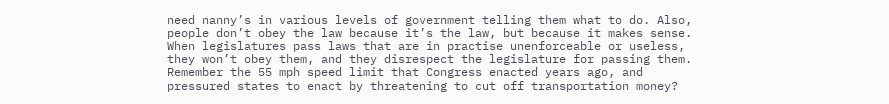need nanny’s in various levels of government telling them what to do. Also, people don’t obey the law because it’s the law, but because it makes sense. When legislatures pass laws that are in practise unenforceable or useless, they won’t obey them, and they disrespect the legislature for passing them. Remember the 55 mph speed limit that Congress enacted years ago, and pressured states to enact by threatening to cut off transportation money?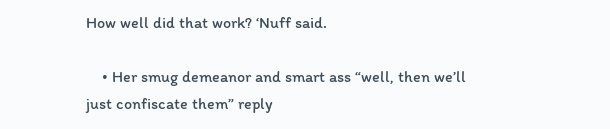How well did that work? ‘Nuff said.

    • Her smug demeanor and smart ass “well, then we’ll just confiscate them” reply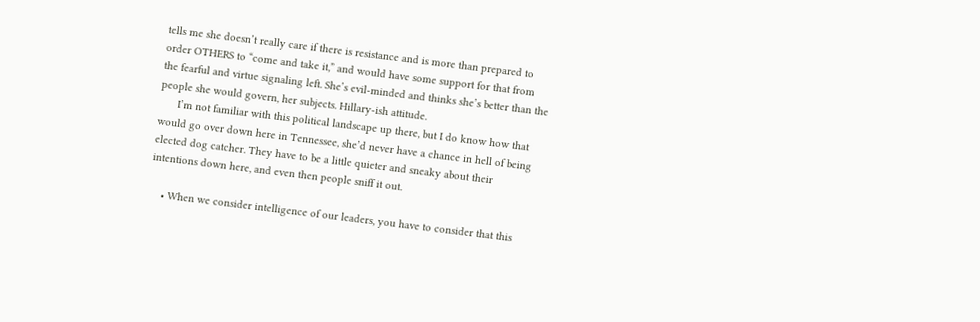tells me she doesn’t really care if there is resistance and is more than prepared to order OTHERS to “come and take it,” and would have some support for that from the fearful and virtue signaling left. She’s evil-minded and thinks she’s better than the people she would govern, her subjects. Hillary-ish attitude.
      I’m not familiar with this political landscape up there, but I do know how that would go over down here in Tennessee, she’d never have a chance in hell of being elected dog catcher. They have to be a little quieter and sneaky about their intentions down here, and even then people sniff it out.

    • When we consider intelligence of our leaders, you have to consider that this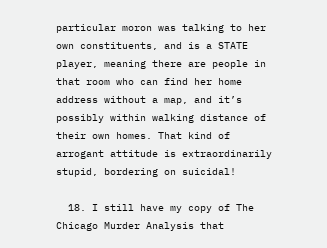particular moron was talking to her own constituents, and is a STATE player, meaning there are people in that room who can find her home address without a map, and it’s possibly within walking distance of their own homes. That kind of arrogant attitude is extraordinarily stupid, bordering on suicidal!

  18. I still have my copy of The Chicago Murder Analysis that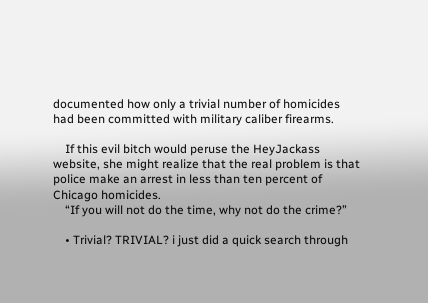documented how only a trivial number of homicides had been committed with military caliber firearms.

    If this evil bitch would peruse the HeyJackass website, she might realize that the real problem is that police make an arrest in less than ten percent of Chicago homicides.
    “If you will not do the time, why not do the crime?”

    • Trivial? TRIVIAL? i just did a quick search through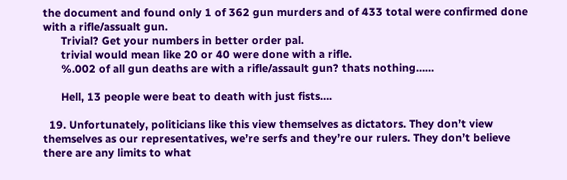the document and found only 1 of 362 gun murders and of 433 total were confirmed done with a rifle/assualt gun.
      Trivial? Get your numbers in better order pal.
      trivial would mean like 20 or 40 were done with a rifle.
      %.002 of all gun deaths are with a rifle/assault gun? thats nothing……

      Hell, 13 people were beat to death with just fists….

  19. Unfortunately, politicians like this view themselves as dictators. They don’t view themselves as our representatives, we’re serfs and they’re our rulers. They don’t believe there are any limits to what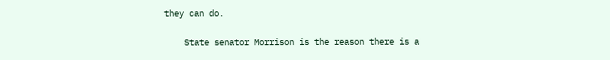they can do.

    State senator Morrison is the reason there is a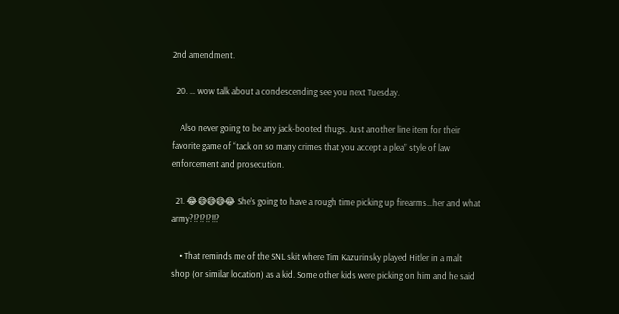2nd amendment.

  20. … wow talk about a condescending see you next Tuesday.

    Also never going to be any jack-booted thugs. Just another line item for their favorite game of “tack on so many crimes that you accept a plea” style of law enforcement and prosecution.

  21. 😂😅😅😅😂 She’s going to have a rough time picking up firearms…her and what army?!?!?!?!!?

    • That reminds me of the SNL skit where Tim Kazurinsky played Hitler in a malt shop (or similar location) as a kid. Some other kids were picking on him and he said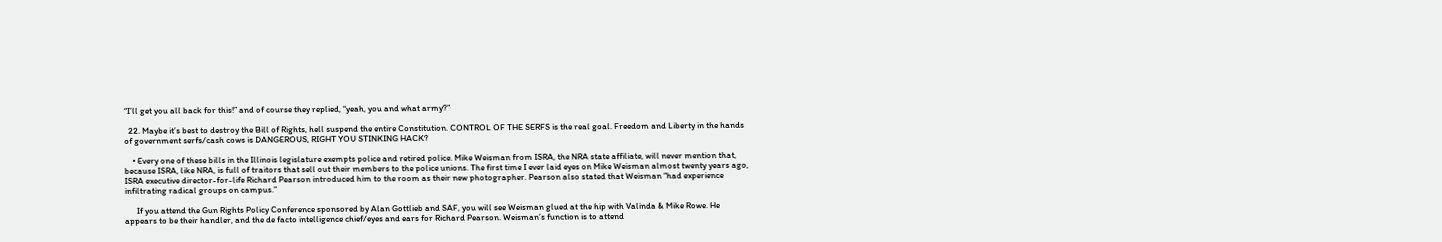“I’ll get you all back for this!” and of course they replied, “yeah, you and what army?”

  22. Maybe it’s best to destroy the Bill of Rights, hell suspend the entire Constitution. CONTROL OF THE SERFS is the real goal. Freedom and Liberty in the hands of government serfs/cash cows is DANGEROUS, RIGHT YOU STINKING HACK?

    • Every one of these bills in the Illinois legislature exempts police and retired police. Mike Weisman from ISRA, the NRA state affiliate, will never mention that, because ISRA, like NRA, is full of traitors that sell out their members to the police unions. The first time I ever laid eyes on Mike Weisman almost twenty years ago, ISRA executive director-for-life Richard Pearson introduced him to the room as their new photographer. Pearson also stated that Weisman “had experience infiltrating radical groups on campus.”

      If you attend the Gun Rights Policy Conference sponsored by Alan Gottlieb and SAF, you will see Weisman glued at the hip with Valinda & Mike Rowe. He appears to be their handler, and the de facto intelligence chief/eyes and ears for Richard Pearson. Weisman’s function is to attend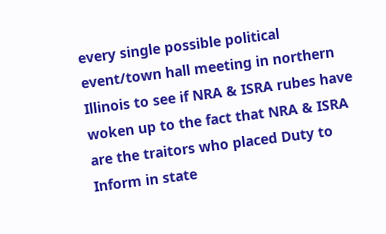every single possible political event/town hall meeting in northern Illinois to see if NRA & ISRA rubes have woken up to the fact that NRA & ISRA are the traitors who placed Duty to Inform in state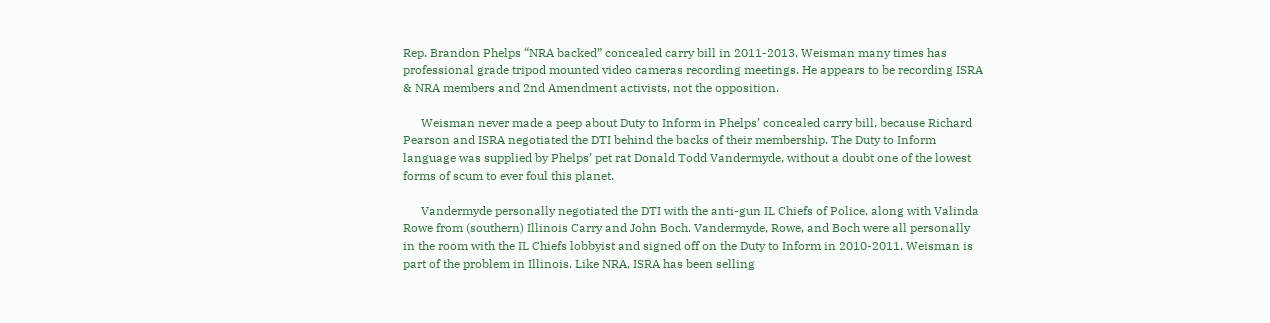Rep. Brandon Phelps “NRA backed” concealed carry bill in 2011-2013. Weisman many times has professional grade tripod mounted video cameras recording meetings. He appears to be recording ISRA & NRA members and 2nd Amendment activists, not the opposition.

      Weisman never made a peep about Duty to Inform in Phelps’ concealed carry bill, because Richard Pearson and ISRA negotiated the DTI behind the backs of their membership. The Duty to Inform language was supplied by Phelps’ pet rat Donald Todd Vandermyde, without a doubt one of the lowest forms of scum to ever foul this planet.

      Vandermyde personally negotiated the DTI with the anti-gun IL Chiefs of Police, along with Valinda Rowe from (southern) Illinois Carry and John Boch. Vandermyde, Rowe, and Boch were all personally in the room with the IL Chiefs lobbyist and signed off on the Duty to Inform in 2010-2011. Weisman is part of the problem in Illinois. Like NRA, ISRA has been selling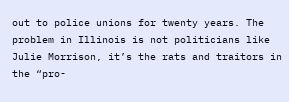out to police unions for twenty years. The problem in Illinois is not politicians like Julie Morrison, it’s the rats and traitors in the “pro-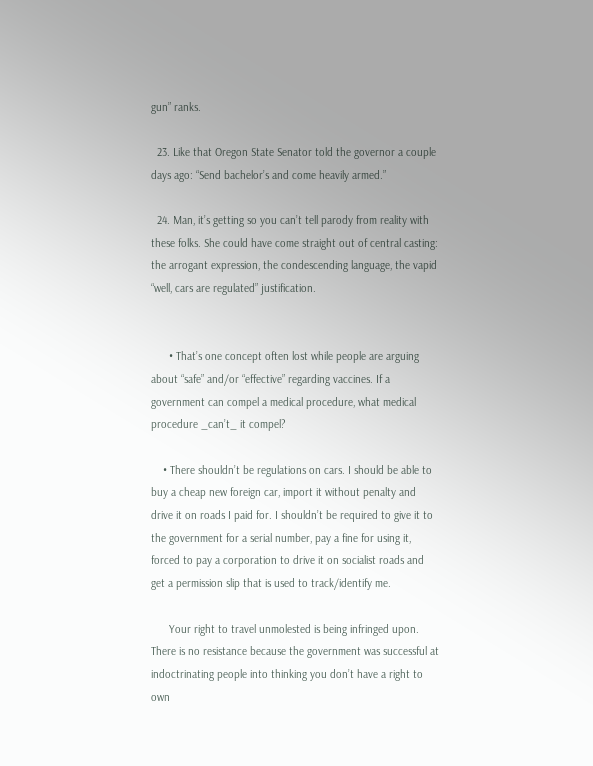gun” ranks.

  23. Like that Oregon State Senator told the governor a couple days ago: “Send bachelor’s and come heavily armed.”

  24. Man, it’s getting so you can’t tell parody from reality with these folks. She could have come straight out of central casting: the arrogant expression, the condescending language, the vapid “well, cars are regulated” justification.


      • That’s one concept often lost while people are arguing about “safe” and/or “effective” regarding vaccines. If a government can compel a medical procedure, what medical procedure _can’t_ it compel?

    • There shouldn’t be regulations on cars. I should be able to buy a cheap new foreign car, import it without penalty and drive it on roads I paid for. I shouldn’t be required to give it to the government for a serial number, pay a fine for using it, forced to pay a corporation to drive it on socialist roads and get a permission slip that is used to track/identify me.

      Your right to travel unmolested is being infringed upon. There is no resistance because the government was successful at indoctrinating people into thinking you don’t have a right to own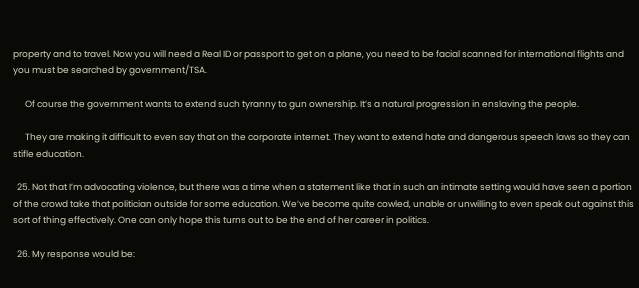property and to travel. Now you will need a Real ID or passport to get on a plane, you need to be facial scanned for international flights and you must be searched by government/TSA.

      Of course the government wants to extend such tyranny to gun ownership. It’s a natural progression in enslaving the people.

      They are making it difficult to even say that on the corporate internet. They want to extend hate and dangerous speech laws so they can stifle education.

  25. Not that I’m advocating violence, but there was a time when a statement like that in such an intimate setting would have seen a portion of the crowd take that politician outside for some education. We’ve become quite cowled, unable or unwilling to even speak out against this sort of thing effectively. One can only hope this turns out to be the end of her career in politics.

  26. My response would be: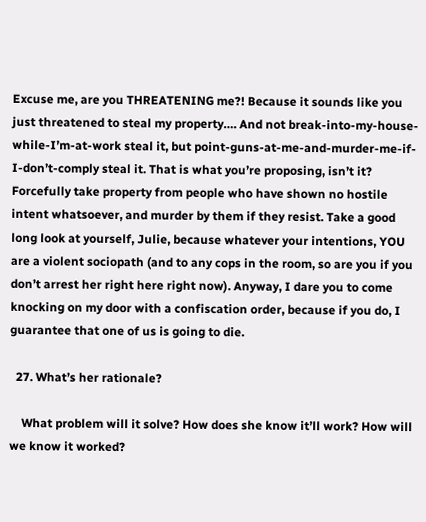Excuse me, are you THREATENING me?! Because it sounds like you just threatened to steal my property…. And not break-into-my-house-while-I’m-at-work steal it, but point-guns-at-me-and-murder-me-if-I-don’t-comply steal it. That is what you’re proposing, isn’t it? Forcefully take property from people who have shown no hostile intent whatsoever, and murder by them if they resist. Take a good long look at yourself, Julie, because whatever your intentions, YOU are a violent sociopath (and to any cops in the room, so are you if you don’t arrest her right here right now). Anyway, I dare you to come knocking on my door with a confiscation order, because if you do, I guarantee that one of us is going to die.

  27. What’s her rationale?

    What problem will it solve? How does she know it’ll work? How will we know it worked?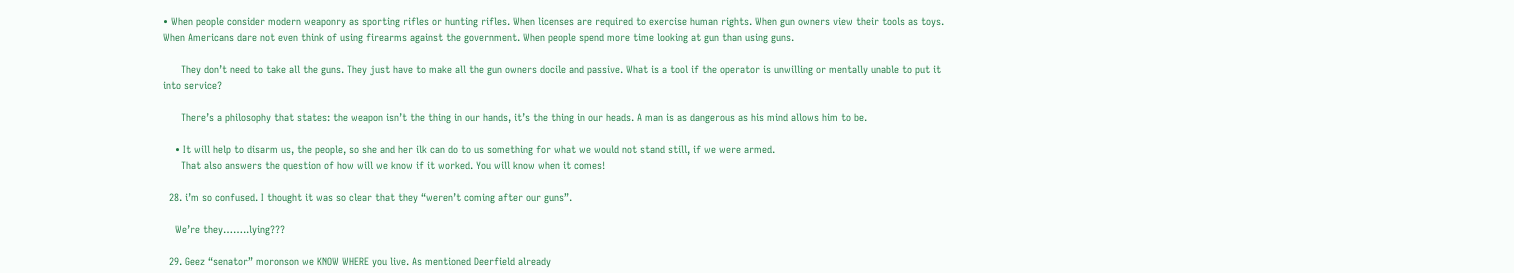• When people consider modern weaponry as sporting rifles or hunting rifles. When licenses are required to exercise human rights. When gun owners view their tools as toys. When Americans dare not even think of using firearms against the government. When people spend more time looking at gun than using guns.

      They don’t need to take all the guns. They just have to make all the gun owners docile and passive. What is a tool if the operator is unwilling or mentally unable to put it into service?

      There’s a philosophy that states: the weapon isn’t the thing in our hands, it’s the thing in our heads. A man is as dangerous as his mind allows him to be.

    • It will help to disarm us, the people, so she and her ilk can do to us something for what we would not stand still, if we were armed.
      That also answers the question of how will we know if it worked. You will know when it comes!

  28. i’m so confused. I thought it was so clear that they “weren’t coming after our guns”.

    We’re they……..lying???

  29. Geez “senator” moronson we KNOW WHERE you live. As mentioned Deerfield already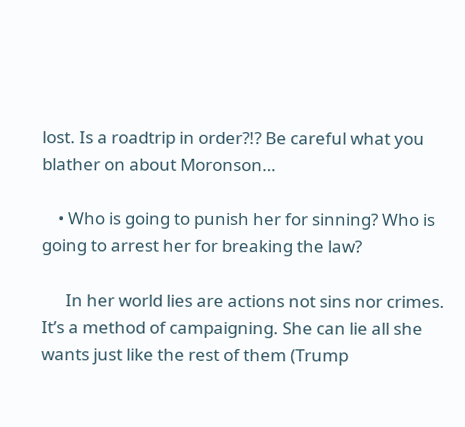lost. Is a roadtrip in order?!? Be careful what you blather on about Moronson…

    • Who is going to punish her for sinning? Who is going to arrest her for breaking the law?

      In her world lies are actions not sins nor crimes. It’s a method of campaigning. She can lie all she wants just like the rest of them (Trump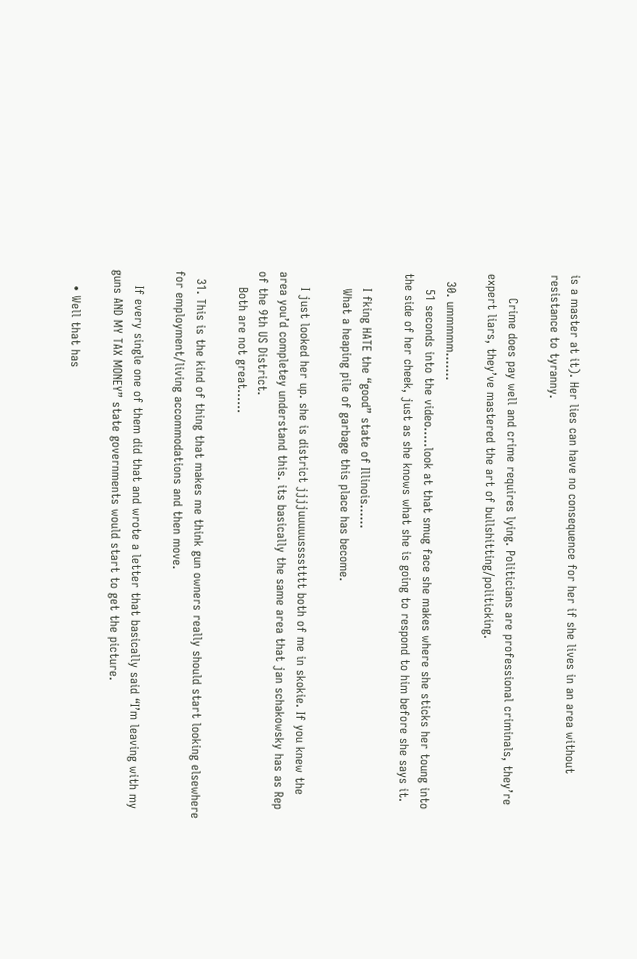is a master at it). Her lies can have no consequence for her if she lives in an area without resistance to tyranny.

      Crime does pay well and crime requires lying. Politicians are professional criminals, they’re expert liars, they’ve mastered the art of bullshitting/politicking.

  30. ummmmm…….
    51 seconds into the video…..look at that smug face she makes where she sticks her toung into the side of her cheek, just as she knows what she is going to respond to him before she says it.

    I fking HATE the “good” state of Illinois……
    What a heaping pile of garbage this place has become.

    I just looked her up. she is district jjjjuuuuusssstttt both of me in skokie. If you knew the area you’d completey understand this. its basically the same area that jan schakowsky has as Rep of the 9th US District.
    Both are not great……

  31. This is the kind of thing that makes me think gun owners really should start looking elsewhere for employment/living accommodations and then move.

    If every single one of them did that and wrote a letter that basically said “I’m leaving with my guns AND MY TAX MONEY” state governments would start to get the picture.

    • Well that has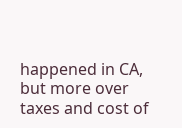happened in CA, but more over taxes and cost of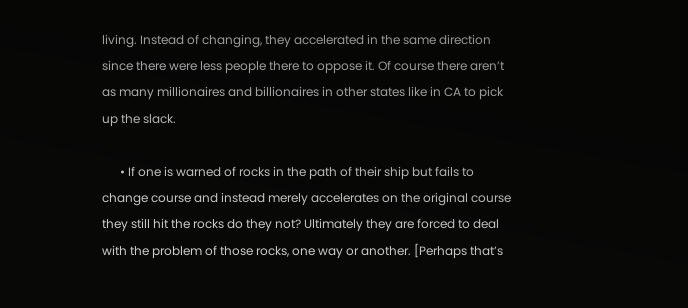living. Instead of changing, they accelerated in the same direction since there were less people there to oppose it. Of course there aren’t as many millionaires and billionaires in other states like in CA to pick up the slack.

      • If one is warned of rocks in the path of their ship but fails to change course and instead merely accelerates on the original course they still hit the rocks do they not? Ultimately they are forced to deal with the problem of those rocks, one way or another. [Perhaps that’s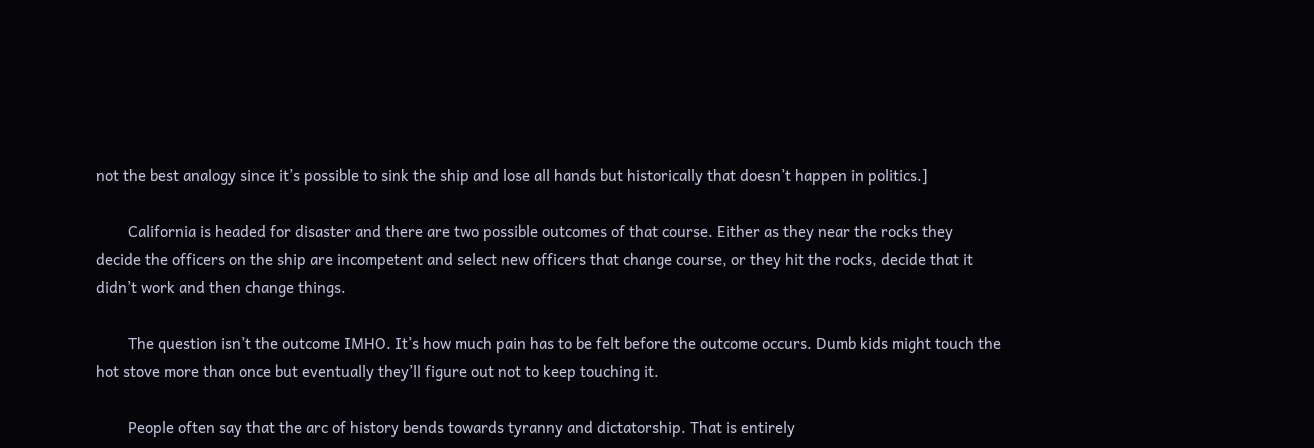not the best analogy since it’s possible to sink the ship and lose all hands but historically that doesn’t happen in politics.]

        California is headed for disaster and there are two possible outcomes of that course. Either as they near the rocks they decide the officers on the ship are incompetent and select new officers that change course, or they hit the rocks, decide that it didn’t work and then change things.

        The question isn’t the outcome IMHO. It’s how much pain has to be felt before the outcome occurs. Dumb kids might touch the hot stove more than once but eventually they’ll figure out not to keep touching it.

        People often say that the arc of history bends towards tyranny and dictatorship. That is entirely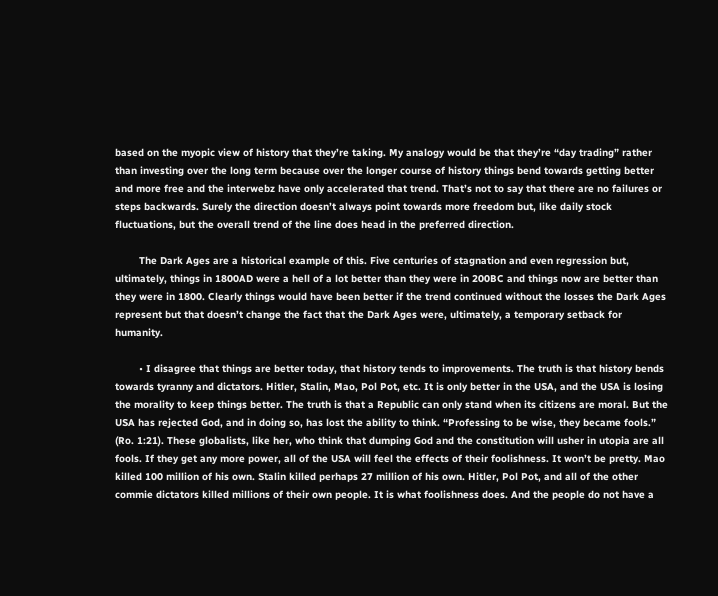based on the myopic view of history that they’re taking. My analogy would be that they’re “day trading” rather than investing over the long term because over the longer course of history things bend towards getting better and more free and the interwebz have only accelerated that trend. That’s not to say that there are no failures or steps backwards. Surely the direction doesn’t always point towards more freedom but, like daily stock fluctuations, but the overall trend of the line does head in the preferred direction.

        The Dark Ages are a historical example of this. Five centuries of stagnation and even regression but, ultimately, things in 1800AD were a hell of a lot better than they were in 200BC and things now are better than they were in 1800. Clearly things would have been better if the trend continued without the losses the Dark Ages represent but that doesn’t change the fact that the Dark Ages were, ultimately, a temporary setback for humanity.

        • I disagree that things are better today, that history tends to improvements. The truth is that history bends towards tyranny and dictators. Hitler, Stalin, Mao, Pol Pot, etc. It is only better in the USA, and the USA is losing the morality to keep things better. The truth is that a Republic can only stand when its citizens are moral. But the USA has rejected God, and in doing so, has lost the ability to think. “Professing to be wise, they became fools.” (Ro. 1:21). These globalists, like her, who think that dumping God and the constitution will usher in utopia are all fools. If they get any more power, all of the USA will feel the effects of their foolishness. It won’t be pretty. Mao killed 100 million of his own. Stalin killed perhaps 27 million of his own. Hitler, Pol Pot, and all of the other commie dictators killed millions of their own people. It is what foolishness does. And the people do not have a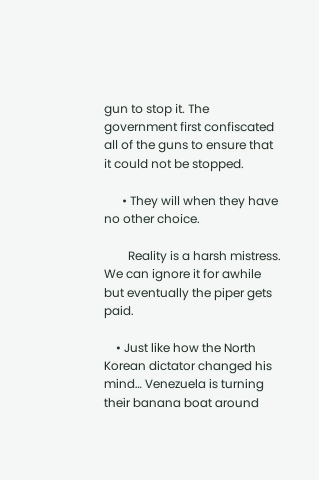gun to stop it. The government first confiscated all of the guns to ensure that it could not be stopped.

      • They will when they have no other choice.

        Reality is a harsh mistress. We can ignore it for awhile but eventually the piper gets paid.

    • Just like how the North Korean dictator changed his mind… Venezuela is turning their banana boat around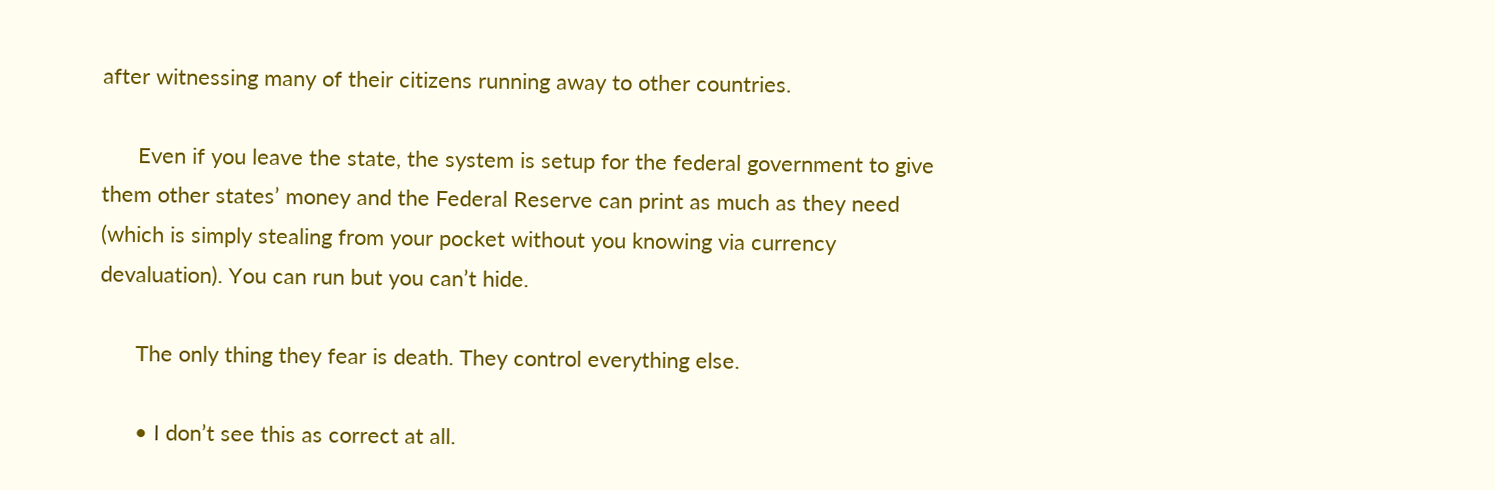after witnessing many of their citizens running away to other countries.

      Even if you leave the state, the system is setup for the federal government to give them other states’ money and the Federal Reserve can print as much as they need (which is simply stealing from your pocket without you knowing via currency devaluation). You can run but you can’t hide.

      The only thing they fear is death. They control everything else.

      • I don’t see this as correct at all.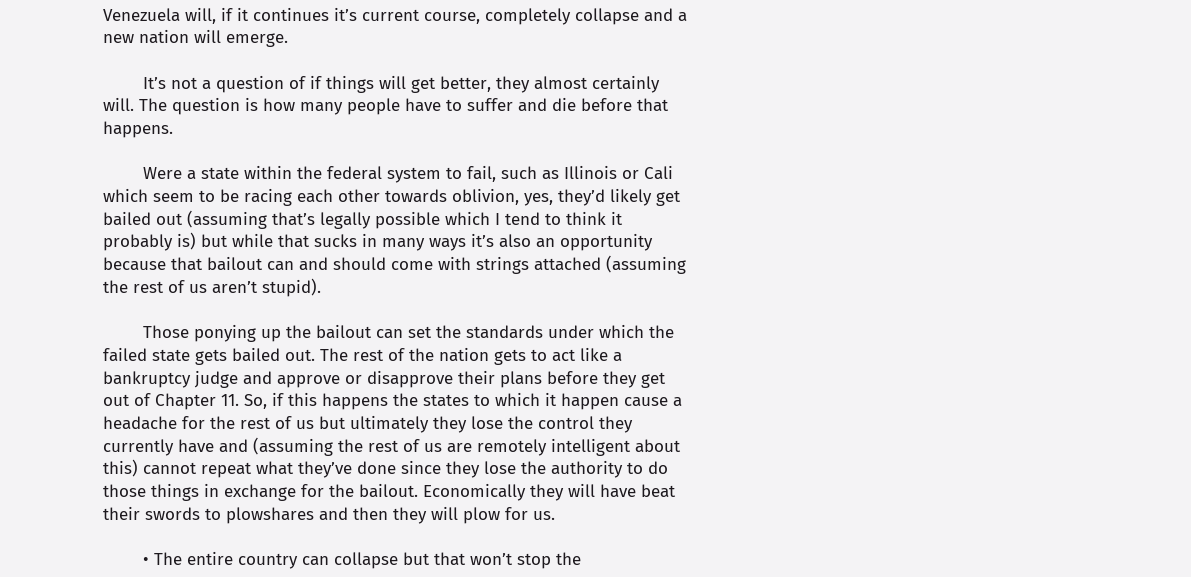Venezuela will, if it continues it’s current course, completely collapse and a new nation will emerge.

        It’s not a question of if things will get better, they almost certainly will. The question is how many people have to suffer and die before that happens.

        Were a state within the federal system to fail, such as Illinois or Cali which seem to be racing each other towards oblivion, yes, they’d likely get bailed out (assuming that’s legally possible which I tend to think it probably is) but while that sucks in many ways it’s also an opportunity because that bailout can and should come with strings attached (assuming the rest of us aren’t stupid).

        Those ponying up the bailout can set the standards under which the failed state gets bailed out. The rest of the nation gets to act like a bankruptcy judge and approve or disapprove their plans before they get out of Chapter 11. So, if this happens the states to which it happen cause a headache for the rest of us but ultimately they lose the control they currently have and (assuming the rest of us are remotely intelligent about this) cannot repeat what they’ve done since they lose the authority to do those things in exchange for the bailout. Economically they will have beat their swords to plowshares and then they will plow for us.

        • The entire country can collapse but that won’t stop the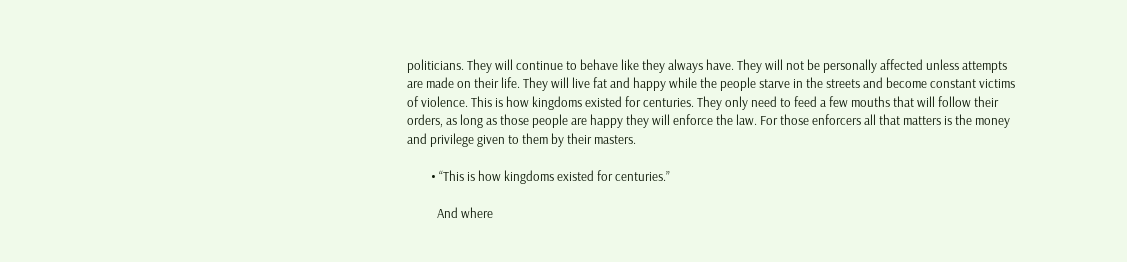politicians. They will continue to behave like they always have. They will not be personally affected unless attempts are made on their life. They will live fat and happy while the people starve in the streets and become constant victims of violence. This is how kingdoms existed for centuries. They only need to feed a few mouths that will follow their orders, as long as those people are happy they will enforce the law. For those enforcers all that matters is the money and privilege given to them by their masters.

        • “This is how kingdoms existed for centuries.”

          And where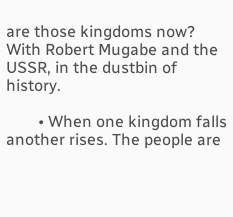are those kingdoms now? With Robert Mugabe and the USSR, in the dustbin of history.

        • When one kingdom falls another rises. The people are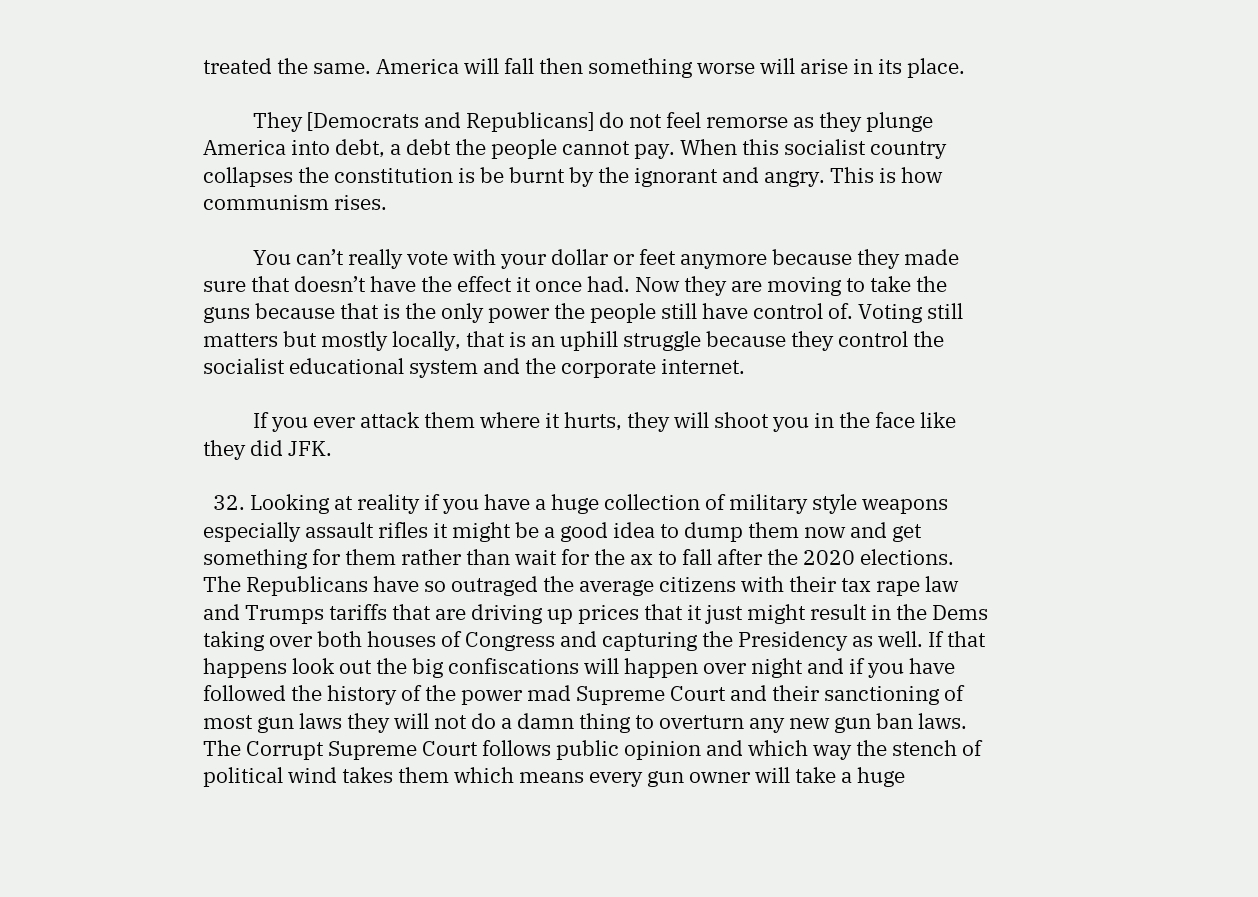treated the same. America will fall then something worse will arise in its place.

          They [Democrats and Republicans] do not feel remorse as they plunge America into debt, a debt the people cannot pay. When this socialist country collapses the constitution is be burnt by the ignorant and angry. This is how communism rises.

          You can’t really vote with your dollar or feet anymore because they made sure that doesn’t have the effect it once had. Now they are moving to take the guns because that is the only power the people still have control of. Voting still matters but mostly locally, that is an uphill struggle because they control the socialist educational system and the corporate internet.

          If you ever attack them where it hurts, they will shoot you in the face like they did JFK.

  32. Looking at reality if you have a huge collection of military style weapons especially assault rifles it might be a good idea to dump them now and get something for them rather than wait for the ax to fall after the 2020 elections. The Republicans have so outraged the average citizens with their tax rape law and Trumps tariffs that are driving up prices that it just might result in the Dems taking over both houses of Congress and capturing the Presidency as well. If that happens look out the big confiscations will happen over night and if you have followed the history of the power mad Supreme Court and their sanctioning of most gun laws they will not do a damn thing to overturn any new gun ban laws. The Corrupt Supreme Court follows public opinion and which way the stench of political wind takes them which means every gun owner will take a huge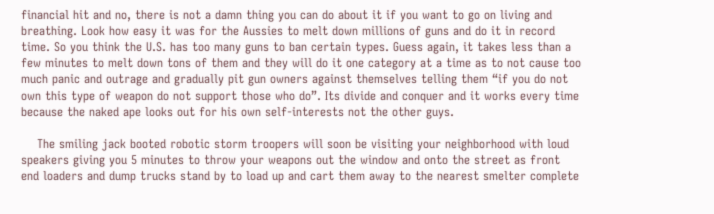financial hit and no, there is not a damn thing you can do about it if you want to go on living and breathing. Look how easy it was for the Aussies to melt down millions of guns and do it in record time. So you think the U.S. has too many guns to ban certain types. Guess again, it takes less than a few minutes to melt down tons of them and they will do it one category at a time as to not cause too much panic and outrage and gradually pit gun owners against themselves telling them “if you do not own this type of weapon do not support those who do”. Its divide and conquer and it works every time because the naked ape looks out for his own self-interests not the other guys.

    The smiling jack booted robotic storm troopers will soon be visiting your neighborhood with loud speakers giving you 5 minutes to throw your weapons out the window and onto the street as front end loaders and dump trucks stand by to load up and cart them away to the nearest smelter complete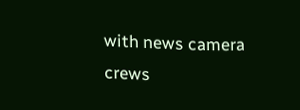with news camera crews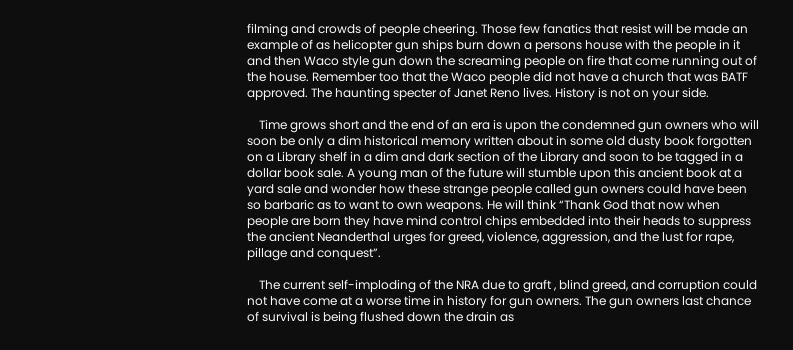filming and crowds of people cheering. Those few fanatics that resist will be made an example of as helicopter gun ships burn down a persons house with the people in it and then Waco style gun down the screaming people on fire that come running out of the house. Remember too that the Waco people did not have a church that was BATF approved. The haunting specter of Janet Reno lives. History is not on your side.

    Time grows short and the end of an era is upon the condemned gun owners who will soon be only a dim historical memory written about in some old dusty book forgotten on a Library shelf in a dim and dark section of the Library and soon to be tagged in a dollar book sale. A young man of the future will stumble upon this ancient book at a yard sale and wonder how these strange people called gun owners could have been so barbaric as to want to own weapons. He will think “Thank God that now when people are born they have mind control chips embedded into their heads to suppress the ancient Neanderthal urges for greed, violence, aggression, and the lust for rape, pillage and conquest”.

    The current self-imploding of the NRA due to graft , blind greed, and corruption could not have come at a worse time in history for gun owners. The gun owners last chance of survival is being flushed down the drain as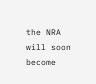the NRA will soon become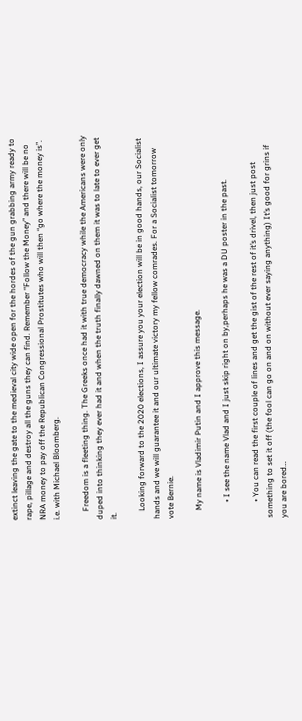extinct leaving the gate to the medieval city wide open for the hordes of the gun grabbing army ready to rape, pillage and destroy all the guns they can find. Remember “Follow the Money” and there will be no NRA money to pay off the Republican Congressional Prostitutes who will then “go where the money is”. i.e. with Michael Bloomberg.

    Freedom is a fleeting thing. The Greeks once had it with true democracy while the Americans were only duped into thinking they ever had it and when the truth finally dawned on them it was to late to ever get it.

    Looking forward to the 2020 elections, I assure you your election will be in good hands, our Socialist hands and we will guarantee it and our ultimate victory my fellow comrades. For a Socialist tomorrow vote Bernie.

    My name is Vladimir Putin and I approve this message.

        • I see the name Vlad and I just skip right on by,perhaps he was a DU poster in the past.

        • You can read the first couple of lines and get the gist of the rest of it’s drivel, then just post something to set it off (the fool can go on and on without ever saying anything) It’s good for grins if you are bored…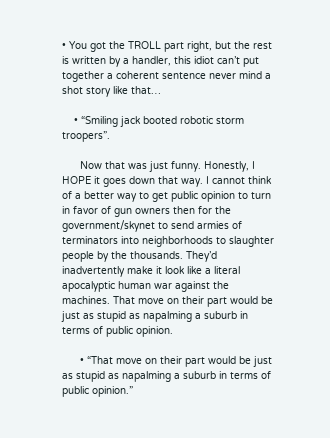• You got the TROLL part right, but the rest is written by a handler, this idiot can’t put together a coherent sentence never mind a shot story like that…

    • “Smiling jack booted robotic storm troopers”.

      Now that was just funny. Honestly, I HOPE it goes down that way. I cannot think of a better way to get public opinion to turn in favor of gun owners then for the government/skynet to send armies of terminators into neighborhoods to slaughter people by the thousands. They’d inadvertently make it look like a literal apocalyptic human war against the machines. That move on their part would be just as stupid as napalming a suburb in terms of public opinion.

      • “That move on their part would be just as stupid as napalming a suburb in terms of public opinion.”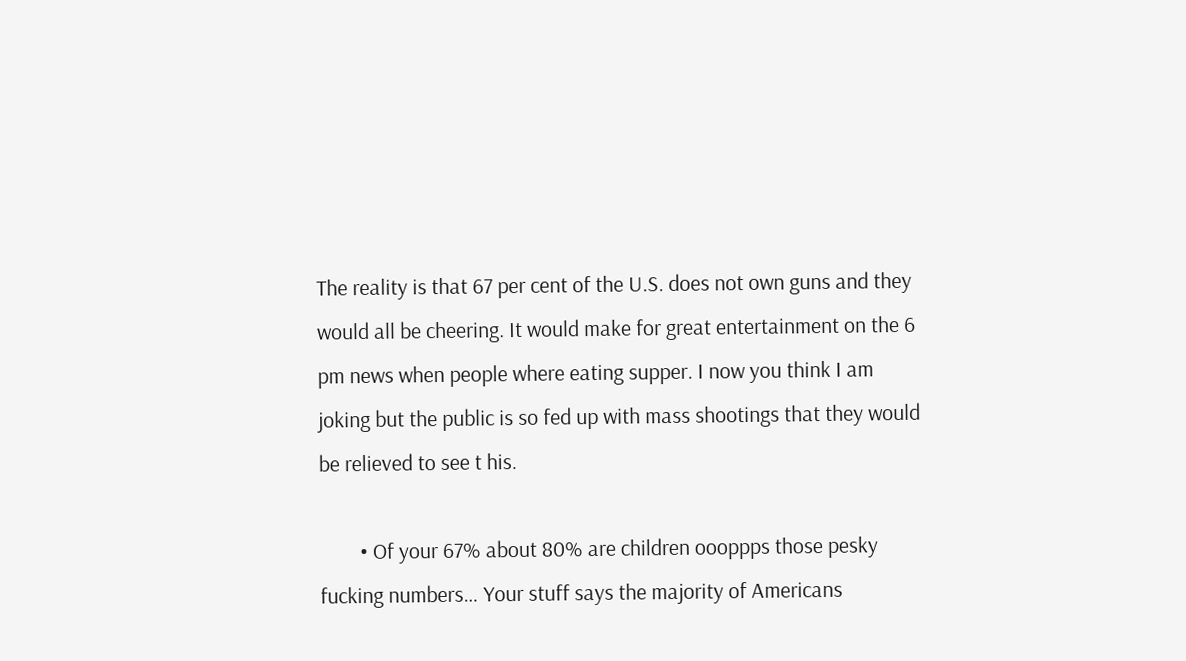The reality is that 67 per cent of the U.S. does not own guns and they would all be cheering. It would make for great entertainment on the 6 pm news when people where eating supper. I now you think I am joking but the public is so fed up with mass shootings that they would be relieved to see t his.

        • Of your 67% about 80% are children oooppps those pesky fucking numbers… Your stuff says the majority of Americans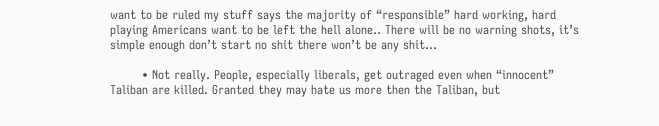want to be ruled my stuff says the majority of “responsible” hard working, hard playing Americans want to be left the hell alone.. There will be no warning shots, it’s simple enough don’t start no shit there won’t be any shit…

        • Not really. People, especially liberals, get outraged even when “innocent” Taliban are killed. Granted they may hate us more then the Taliban, but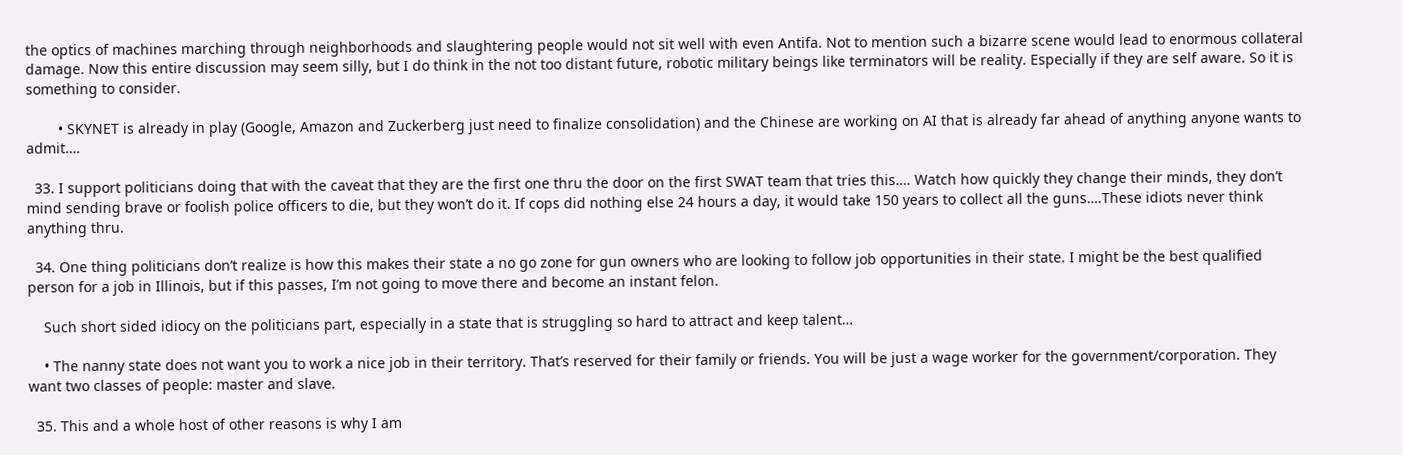the optics of machines marching through neighborhoods and slaughtering people would not sit well with even Antifa. Not to mention such a bizarre scene would lead to enormous collateral damage. Now this entire discussion may seem silly, but I do think in the not too distant future, robotic military beings like terminators will be reality. Especially if they are self aware. So it is something to consider.

        • SKYNET is already in play (Google, Amazon and Zuckerberg just need to finalize consolidation) and the Chinese are working on AI that is already far ahead of anything anyone wants to admit….

  33. I support politicians doing that with the caveat that they are the first one thru the door on the first SWAT team that tries this…. Watch how quickly they change their minds, they don’t mind sending brave or foolish police officers to die, but they won’t do it. If cops did nothing else 24 hours a day, it would take 150 years to collect all the guns….These idiots never think anything thru.

  34. One thing politicians don’t realize is how this makes their state a no go zone for gun owners who are looking to follow job opportunities in their state. I might be the best qualified person for a job in Illinois, but if this passes, I’m not going to move there and become an instant felon.

    Such short sided idiocy on the politicians part, especially in a state that is struggling so hard to attract and keep talent…

    • The nanny state does not want you to work a nice job in their territory. That’s reserved for their family or friends. You will be just a wage worker for the government/corporation. They want two classes of people: master and slave.

  35. This and a whole host of other reasons is why I am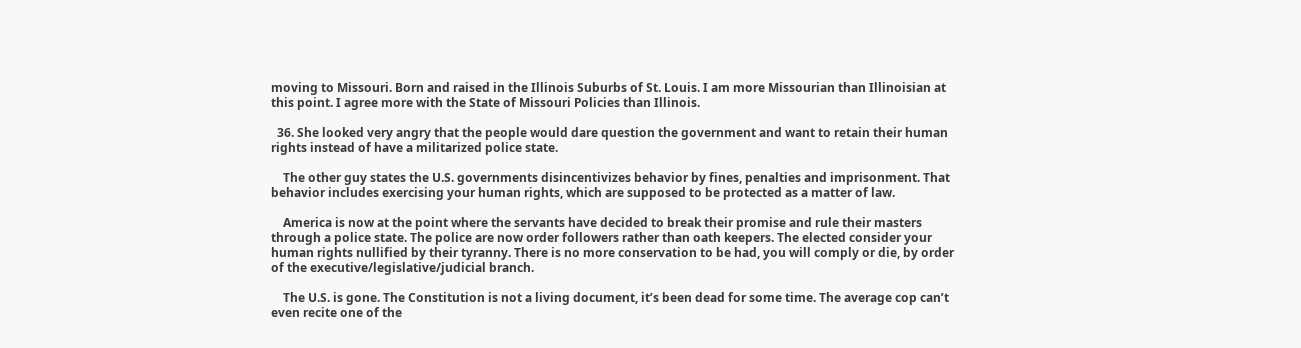moving to Missouri. Born and raised in the Illinois Suburbs of St. Louis. I am more Missourian than Illinoisian at this point. I agree more with the State of Missouri Policies than Illinois.

  36. She looked very angry that the people would dare question the government and want to retain their human rights instead of have a militarized police state.

    The other guy states the U.S. governments disincentivizes behavior by fines, penalties and imprisonment. That behavior includes exercising your human rights, which are supposed to be protected as a matter of law.

    America is now at the point where the servants have decided to break their promise and rule their masters through a police state. The police are now order followers rather than oath keepers. The elected consider your human rights nullified by their tyranny. There is no more conservation to be had, you will comply or die, by order of the executive/legislative/judicial branch.

    The U.S. is gone. The Constitution is not a living document, it’s been dead for some time. The average cop can’t even recite one of the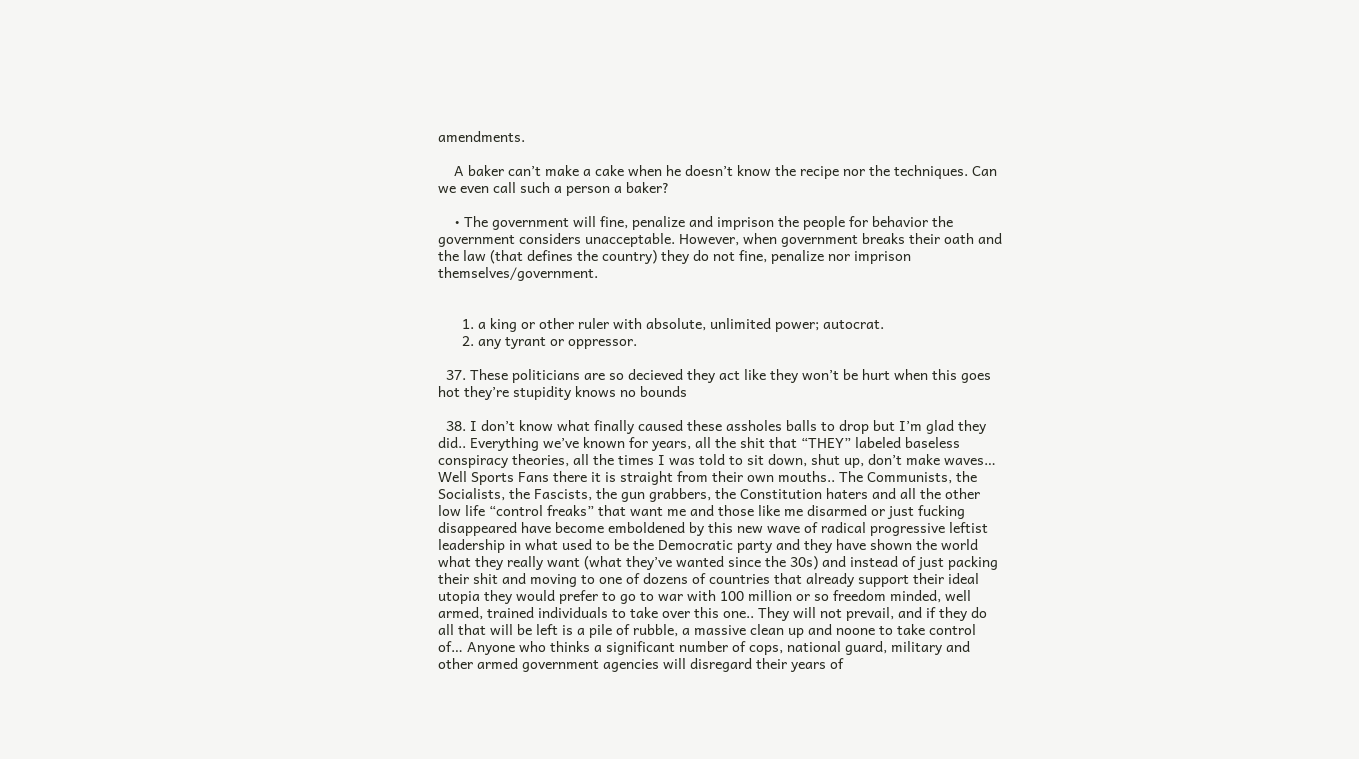amendments.

    A baker can’t make a cake when he doesn’t know the recipe nor the techniques. Can we even call such a person a baker?

    • The government will fine, penalize and imprison the people for behavior the government considers unacceptable. However, when government breaks their oath and the law (that defines the country) they do not fine, penalize nor imprison themselves/government.


      1. a king or other ruler with absolute, unlimited power; autocrat.
      2. any tyrant or oppressor.

  37. These politicians are so decieved they act like they won’t be hurt when this goes hot they’re stupidity knows no bounds

  38. I don’t know what finally caused these assholes balls to drop but I’m glad they did.. Everything we’ve known for years, all the shit that “THEY” labeled baseless conspiracy theories, all the times I was told to sit down, shut up, don’t make waves… Well Sports Fans there it is straight from their own mouths.. The Communists, the Socialists, the Fascists, the gun grabbers, the Constitution haters and all the other low life “control freaks” that want me and those like me disarmed or just fucking disappeared have become emboldened by this new wave of radical progressive leftist leadership in what used to be the Democratic party and they have shown the world what they really want (what they’ve wanted since the 30s) and instead of just packing their shit and moving to one of dozens of countries that already support their ideal utopia they would prefer to go to war with 100 million or so freedom minded, well armed, trained individuals to take over this one.. They will not prevail, and if they do all that will be left is a pile of rubble, a massive clean up and noone to take control of… Anyone who thinks a significant number of cops, national guard, military and other armed government agencies will disregard their years of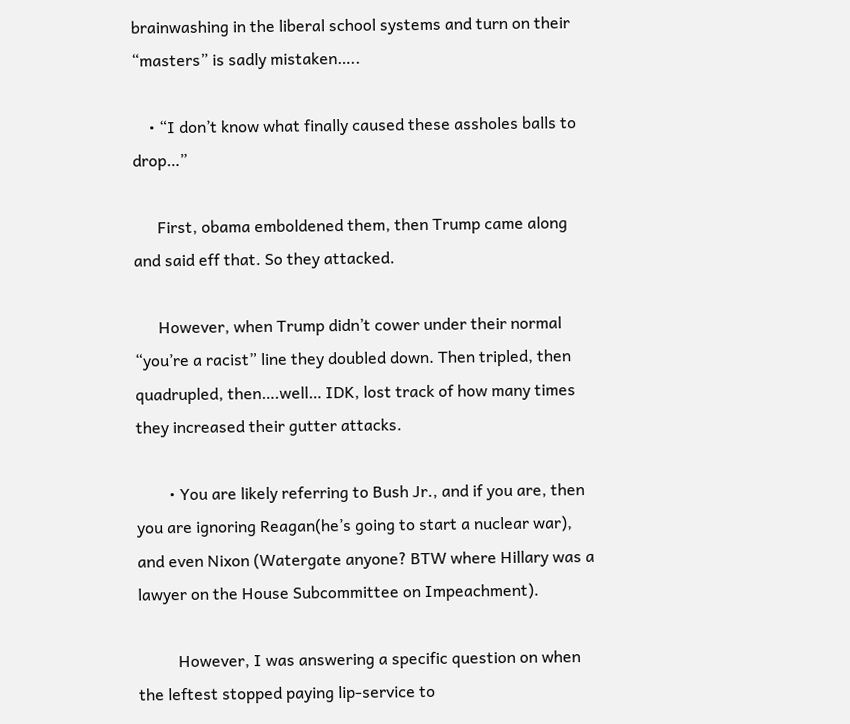brainwashing in the liberal school systems and turn on their “masters” is sadly mistaken…..

    • “I don’t know what finally caused these assholes balls to drop…”

      First, obama emboldened them, then Trump came along and said eff that. So they attacked.

      However, when Trump didn’t cower under their normal “you’re a racist” line they doubled down. Then tripled, then quadrupled, then….well… IDK, lost track of how many times they increased their gutter attacks.

        • You are likely referring to Bush Jr., and if you are, then you are ignoring Reagan(he’s going to start a nuclear war), and even Nixon (Watergate anyone? BTW where Hillary was a lawyer on the House Subcommittee on Impeachment).

          However, I was answering a specific question on when the leftest stopped paying lip-service to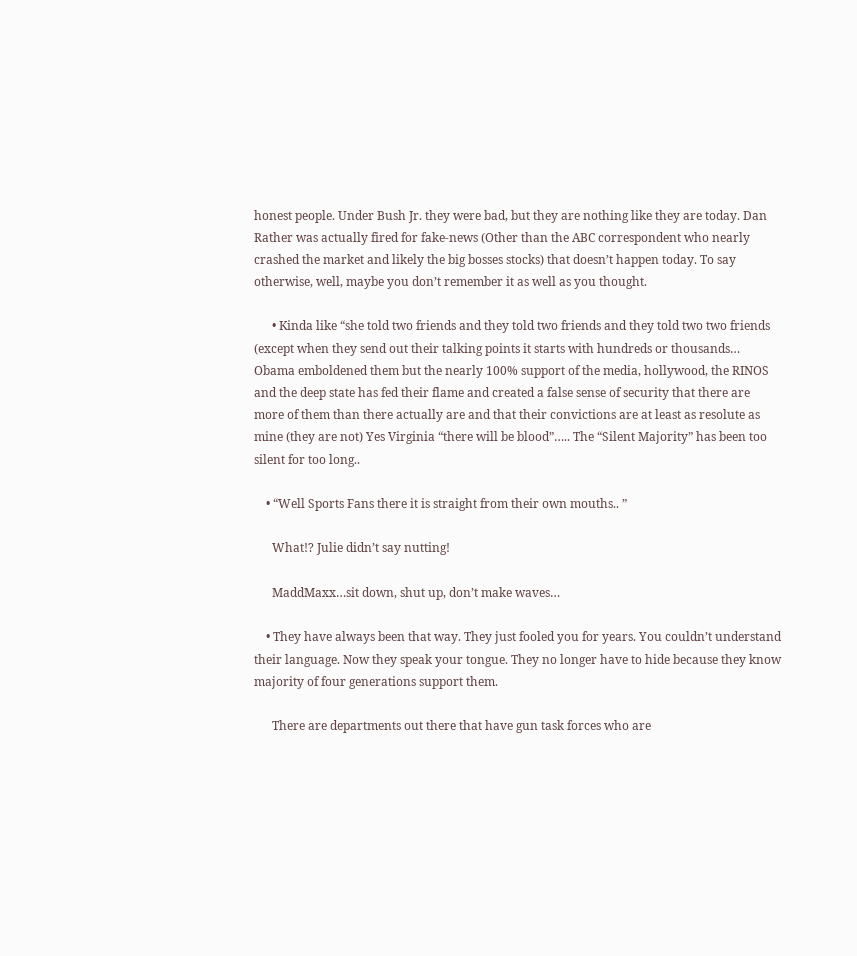honest people. Under Bush Jr. they were bad, but they are nothing like they are today. Dan Rather was actually fired for fake-news (Other than the ABC correspondent who nearly crashed the market and likely the big bosses stocks) that doesn’t happen today. To say otherwise, well, maybe you don’t remember it as well as you thought.

      • Kinda like “she told two friends and they told two friends and they told two two friends (except when they send out their talking points it starts with hundreds or thousands… Obama emboldened them but the nearly 100% support of the media, hollywood, the RINOS and the deep state has fed their flame and created a false sense of security that there are more of them than there actually are and that their convictions are at least as resolute as mine (they are not) Yes Virginia “there will be blood”….. The “Silent Majority” has been too silent for too long..

    • “Well Sports Fans there it is straight from their own mouths.. ”

      What!? Julie didn’t say nutting!

      MaddMaxx…sit down, shut up, don’t make waves…

    • They have always been that way. They just fooled you for years. You couldn’t understand their language. Now they speak your tongue. They no longer have to hide because they know majority of four generations support them.

      There are departments out there that have gun task forces who are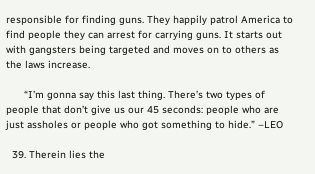responsible for finding guns. They happily patrol America to find people they can arrest for carrying guns. It starts out with gangsters being targeted and moves on to others as the laws increase.

      “I’m gonna say this last thing. There’s two types of people that don’t give us our 45 seconds: people who are just assholes or people who got something to hide.” –LEO

  39. Therein lies the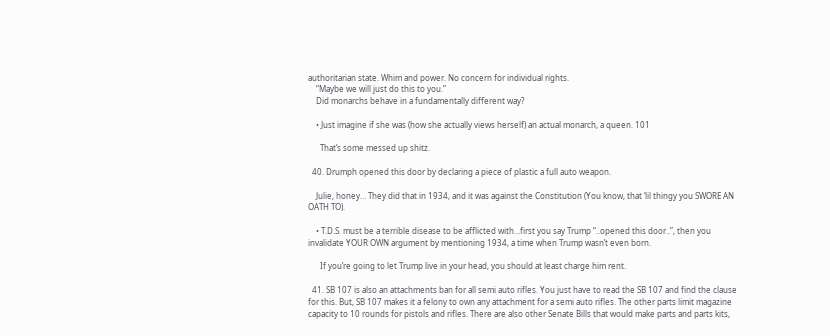authoritarian state. Whim and power. No concern for individual rights.
    “Maybe we will just do this to you.”
    Did monarchs behave in a fundamentally different way?

    • Just imagine if she was (how she actually views herself) an actual monarch, a queen. 101

      That’s some messed up shitz.

  40. Drumph opened this door by declaring a piece of plastic a full auto weapon.

    Julie, honey… They did that in 1934, and it was against the Constitution (You know, that ‘lil thingy you SWORE AN OATH TO).

    • T.D.S. must be a terrible disease to be afflicted with…first you say Trump “..opened this door..”, then you invalidate YOUR OWN argument by mentioning 1934, a time when Trump wasn’t even born.

      If you’re going to let Trump live in your head, you should at least charge him rent.

  41. SB 107 is also an attachments ban for all semi auto rifles. You just have to read the SB 107 and find the clause for this. But, SB 107 makes it a felony to own any attachment for a semi auto rifles. The other parts limit magazine capacity to 10 rounds for pistols and rifles. There are also other Senate Bills that would make parts and parts kits,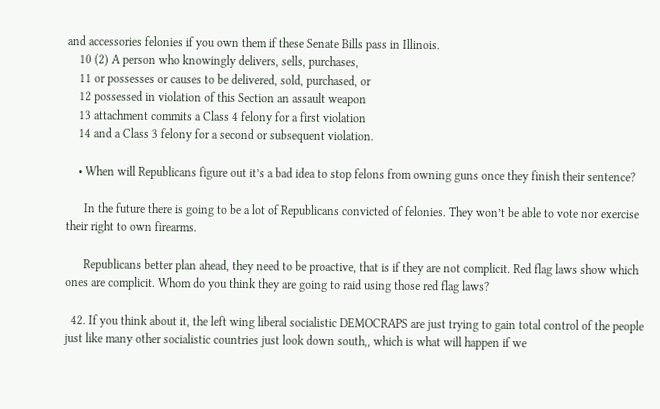and accessories felonies if you own them if these Senate Bills pass in Illinois.
    10 (2) A person who knowingly delivers, sells, purchases,
    11 or possesses or causes to be delivered, sold, purchased, or
    12 possessed in violation of this Section an assault weapon
    13 attachment commits a Class 4 felony for a first violation
    14 and a Class 3 felony for a second or subsequent violation.

    • When will Republicans figure out it’s a bad idea to stop felons from owning guns once they finish their sentence?

      In the future there is going to be a lot of Republicans convicted of felonies. They won’t be able to vote nor exercise their right to own firearms.

      Republicans better plan ahead, they need to be proactive, that is if they are not complicit. Red flag laws show which ones are complicit. Whom do you think they are going to raid using those red flag laws?

  42. If you think about it, the left wing liberal socialistic DEMOCRAPS are just trying to gain total control of the people just like many other socialistic countries just look down south,, which is what will happen if we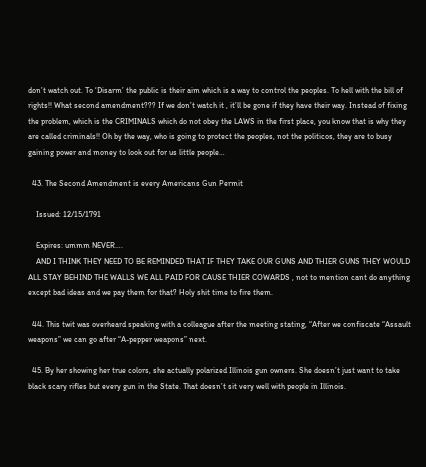don’t watch out. To ‘Disarm’ the public is their aim which is a way to control the peoples. To hell with the bill of rights!! What second amendment??? If we don’t watch it , it’ll be gone if they have their way. Instead of fixing the problem, which is the CRIMINALS which do not obey the LAWS in the first place, you know that is why they are called criminals!! Oh by the way, who is going to protect the peoples, not the politicos, they are to busy gaining power and money to look out for us little people…

  43. The Second Amendment is every Americans Gun Permit

    Issued: 12/15/1791

    Expires: ummm NEVER….
    AND I THINK THEY NEED TO BE REMINDED THAT IF THEY TAKE OUR GUNS AND THIER GUNS THEY WOULD ALL STAY BEHIND THE WALLS WE ALL PAID FOR CAUSE THIER COWARDS , not to mention cant do anything except bad ideas and we pay them for that? Holy shit time to fire them.

  44. This twit was overheard speaking with a colleague after the meeting stating, “After we confiscate “Assault weapons” we can go after “A-pepper weapons” next.

  45. By her showing her true colors, she actually polarized Illinois gun owners. She doesn’t just want to take black scary rifles but every gun in the State. That doesn’t sit very well with people in Illinois.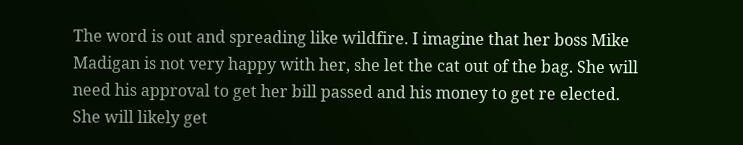The word is out and spreading like wildfire. I imagine that her boss Mike Madigan is not very happy with her, she let the cat out of the bag. She will need his approval to get her bill passed and his money to get re elected. She will likely get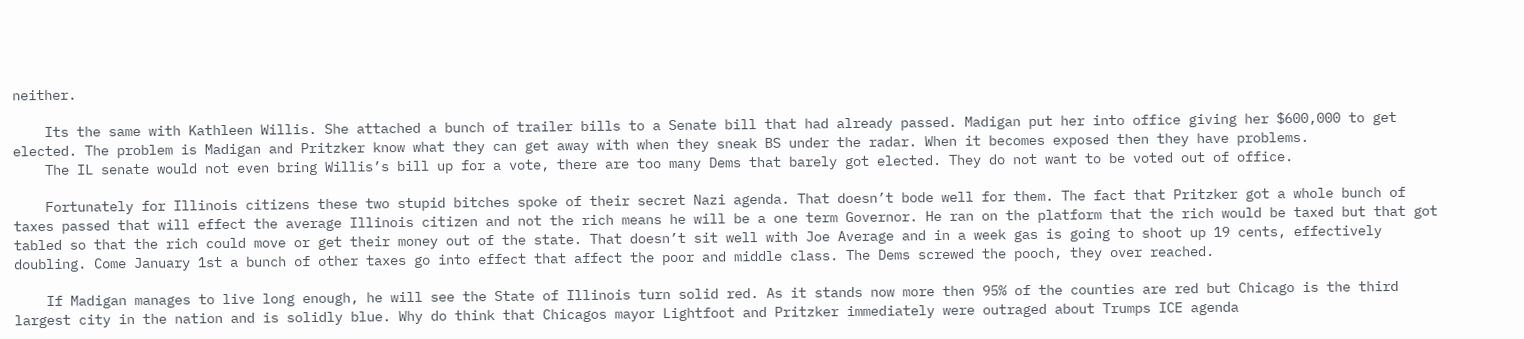neither.

    Its the same with Kathleen Willis. She attached a bunch of trailer bills to a Senate bill that had already passed. Madigan put her into office giving her $600,000 to get elected. The problem is Madigan and Pritzker know what they can get away with when they sneak BS under the radar. When it becomes exposed then they have problems.
    The IL senate would not even bring Willis’s bill up for a vote, there are too many Dems that barely got elected. They do not want to be voted out of office.

    Fortunately for Illinois citizens these two stupid bitches spoke of their secret Nazi agenda. That doesn’t bode well for them. The fact that Pritzker got a whole bunch of taxes passed that will effect the average Illinois citizen and not the rich means he will be a one term Governor. He ran on the platform that the rich would be taxed but that got tabled so that the rich could move or get their money out of the state. That doesn’t sit well with Joe Average and in a week gas is going to shoot up 19 cents, effectively doubling. Come January 1st a bunch of other taxes go into effect that affect the poor and middle class. The Dems screwed the pooch, they over reached.

    If Madigan manages to live long enough, he will see the State of Illinois turn solid red. As it stands now more then 95% of the counties are red but Chicago is the third largest city in the nation and is solidly blue. Why do think that Chicagos mayor Lightfoot and Pritzker immediately were outraged about Trumps ICE agenda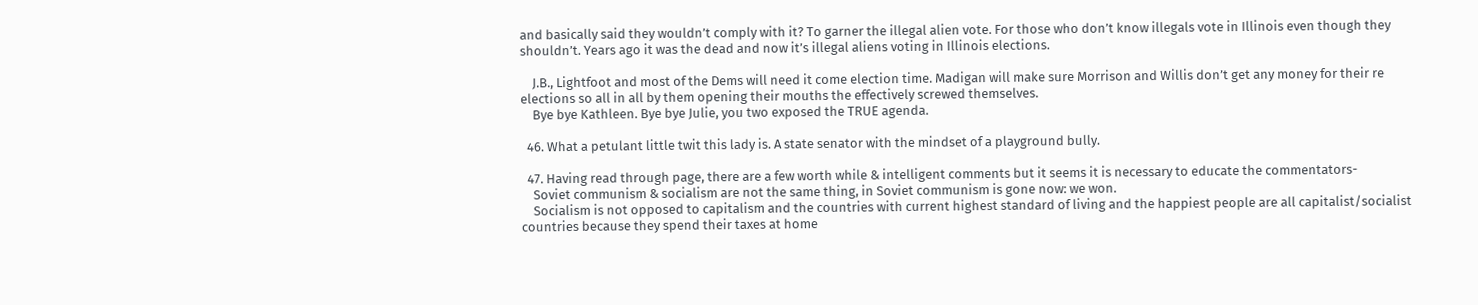and basically said they wouldn’t comply with it? To garner the illegal alien vote. For those who don’t know illegals vote in Illinois even though they shouldn’t. Years ago it was the dead and now it’s illegal aliens voting in Illinois elections.

    J.B., Lightfoot and most of the Dems will need it come election time. Madigan will make sure Morrison and Willis don’t get any money for their re elections so all in all by them opening their mouths the effectively screwed themselves.
    Bye bye Kathleen. Bye bye Julie, you two exposed the TRUE agenda.

  46. What a petulant little twit this lady is. A state senator with the mindset of a playground bully.

  47. Having read through page, there are a few worth while & intelligent comments but it seems it is necessary to educate the commentators-
    Soviet communism & socialism are not the same thing, in Soviet communism is gone now: we won.
    Socialism is not opposed to capitalism and the countries with current highest standard of living and the happiest people are all capitalist/socialist countries because they spend their taxes at home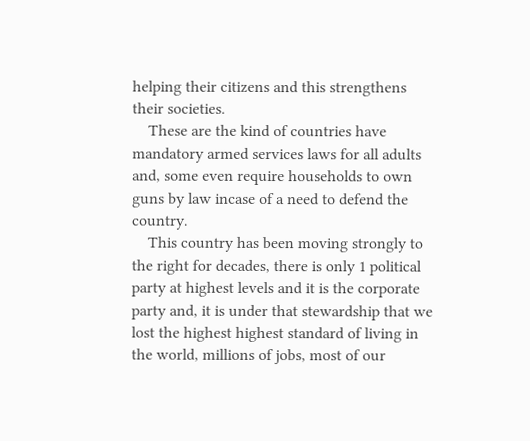helping their citizens and this strengthens their societies.
    These are the kind of countries have mandatory armed services laws for all adults and, some even require households to own guns by law incase of a need to defend the country.
    This country has been moving strongly to the right for decades, there is only 1 political party at highest levels and it is the corporate party and, it is under that stewardship that we lost the highest highest standard of living in the world, millions of jobs, most of our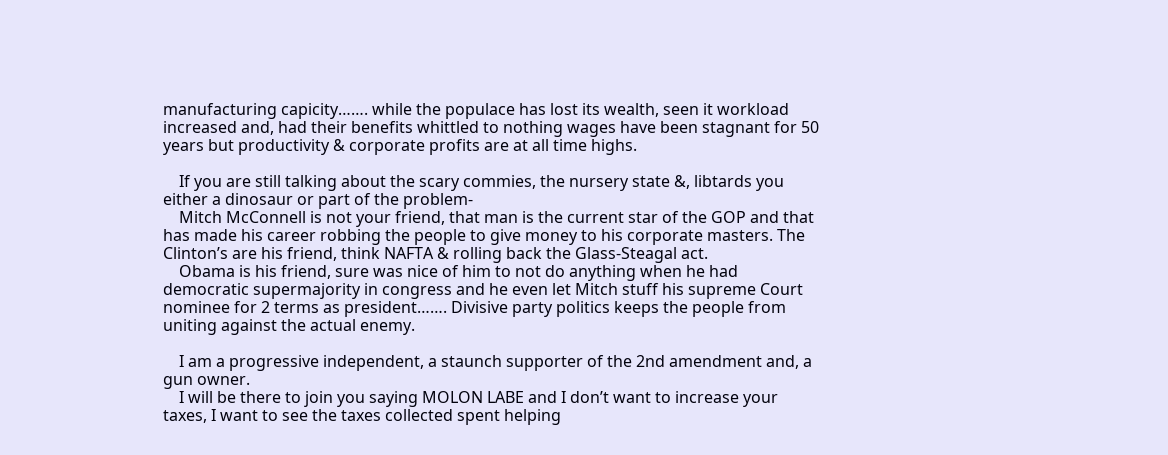manufacturing capicity……. while the populace has lost its wealth, seen it workload increased and, had their benefits whittled to nothing wages have been stagnant for 50 years but productivity & corporate profits are at all time highs.

    If you are still talking about the scary commies, the nursery state &, libtards you either a dinosaur or part of the problem-
    Mitch McConnell is not your friend, that man is the current star of the GOP and that has made his career robbing the people to give money to his corporate masters. The Clinton’s are his friend, think NAFTA & rolling back the Glass-Steagal act.
    Obama is his friend, sure was nice of him to not do anything when he had democratic supermajority in congress and he even let Mitch stuff his supreme Court nominee for 2 terms as president……. Divisive party politics keeps the people from uniting against the actual enemy.

    I am a progressive independent, a staunch supporter of the 2nd amendment and, a gun owner.
    I will be there to join you saying MOLON LABE and I don’t want to increase your taxes, I want to see the taxes collected spent helping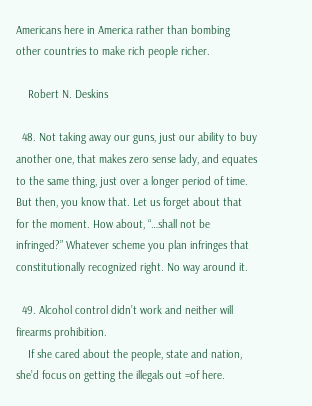Americans here in America rather than bombing other countries to make rich people richer.

    Robert N. Deskins

  48. Not taking away our guns, just our ability to buy another one, that makes zero sense lady, and equates to the same thing, just over a longer period of time. But then, you know that. Let us forget about that for the moment. How about, “…shall not be infringed?” Whatever scheme you plan infringes that constitutionally recognized right. No way around it.

  49. Alcohol control didn’t work and neither will firearms prohibition.
    If she cared about the people, state and nation, she’d focus on getting the illegals out =of here.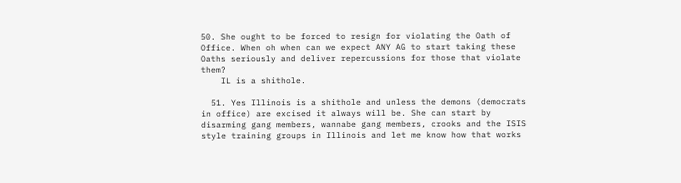50. She ought to be forced to resign for violating the Oath of Office. When oh when can we expect ANY AG to start taking these Oaths seriously and deliver repercussions for those that violate them?
    IL is a shithole.

  51. Yes Illinois is a shithole and unless the demons (democrats in office) are excised it always will be. She can start by disarming gang members, wannabe gang members, crooks and the ISIS style training groups in Illinois and let me know how that works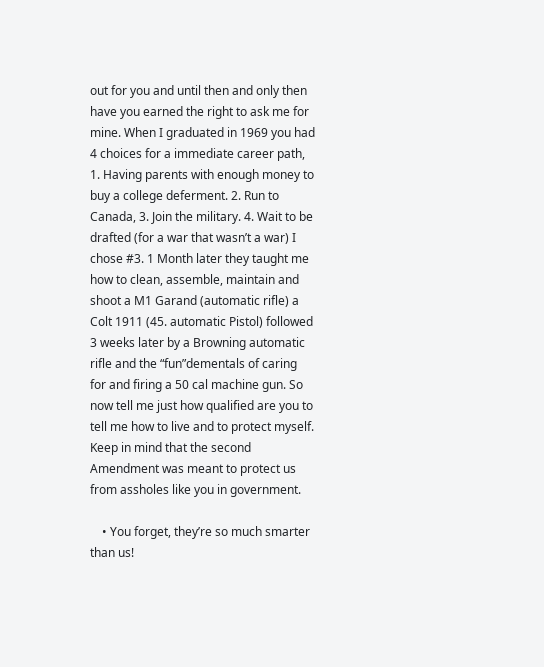out for you and until then and only then have you earned the right to ask me for mine. When I graduated in 1969 you had 4 choices for a immediate career path, 1. Having parents with enough money to buy a college deferment. 2. Run to Canada, 3. Join the military. 4. Wait to be drafted (for a war that wasn’t a war) I chose #3. 1 Month later they taught me how to clean, assemble, maintain and shoot a M1 Garand (automatic rifle) a Colt 1911 (45. automatic Pistol) followed 3 weeks later by a Browning automatic rifle and the “fun”dementals of caring for and firing a 50 cal machine gun. So now tell me just how qualified are you to tell me how to live and to protect myself. Keep in mind that the second Amendment was meant to protect us from assholes like you in government.

    • You forget, they’re so much smarter than us!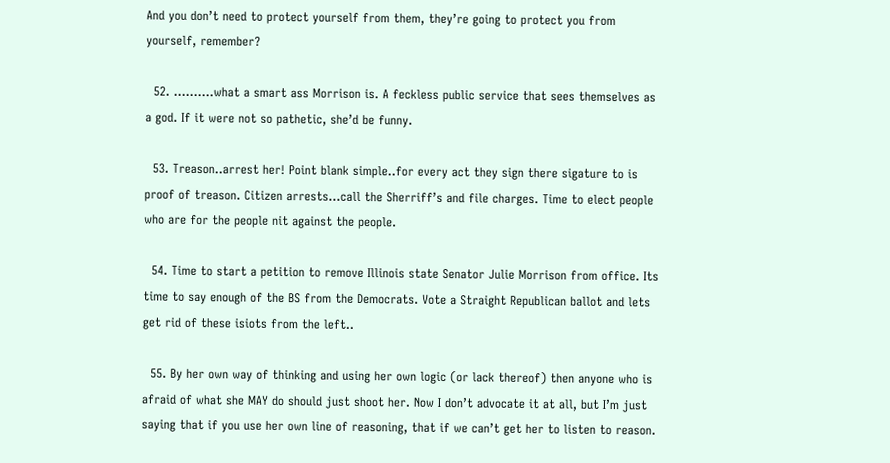And you don’t need to protect yourself from them, they’re going to protect you from yourself, remember?

  52. ……….what a smart ass Morrison is. A feckless public service that sees themselves as a god. If it were not so pathetic, she’d be funny.

  53. Treason..arrest her! Point blank simple..for every act they sign there sigature to is proof of treason. Citizen arrests…call the Sherriff’s and file charges. Time to elect people who are for the people nit against the people.

  54. Time to start a petition to remove Illinois state Senator Julie Morrison from office. Its time to say enough of the BS from the Democrats. Vote a Straight Republican ballot and lets get rid of these isiots from the left..

  55. By her own way of thinking and using her own logic (or lack thereof) then anyone who is afraid of what she MAY do should just shoot her. Now I don’t advocate it at all, but I’m just saying that if you use her own line of reasoning, that if we can’t get her to listen to reason.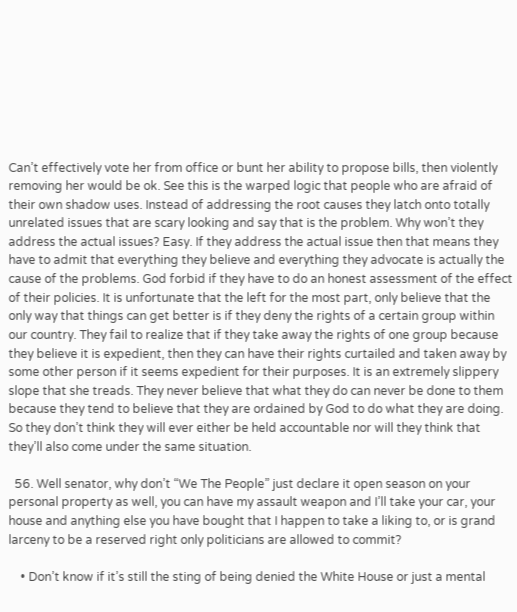Can’t effectively vote her from office or bunt her ability to propose bills, then violently removing her would be ok. See this is the warped logic that people who are afraid of their own shadow uses. Instead of addressing the root causes they latch onto totally unrelated issues that are scary looking and say that is the problem. Why won’t they address the actual issues? Easy. If they address the actual issue then that means they have to admit that everything they believe and everything they advocate is actually the cause of the problems. God forbid if they have to do an honest assessment of the effect of their policies. It is unfortunate that the left for the most part, only believe that the only way that things can get better is if they deny the rights of a certain group within our country. They fail to realize that if they take away the rights of one group because they believe it is expedient, then they can have their rights curtailed and taken away by some other person if it seems expedient for their purposes. It is an extremely slippery slope that she treads. They never believe that what they do can never be done to them because they tend to believe that they are ordained by God to do what they are doing. So they don’t think they will ever either be held accountable nor will they think that they’ll also come under the same situation.

  56. Well senator, why don’t “We The People” just declare it open season on your personal property as well, you can have my assault weapon and I’ll take your car, your house and anything else you have bought that I happen to take a liking to, or is grand larceny to be a reserved right only politicians are allowed to commit?

    • Don’t know if it’s still the sting of being denied the White House or just a mental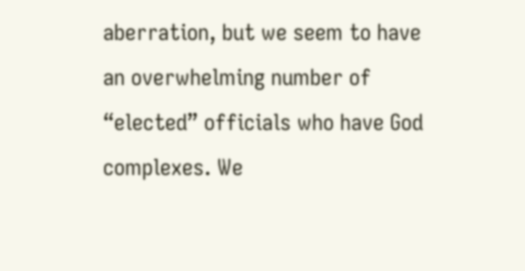aberration, but we seem to have an overwhelming number of “elected” officials who have God complexes. We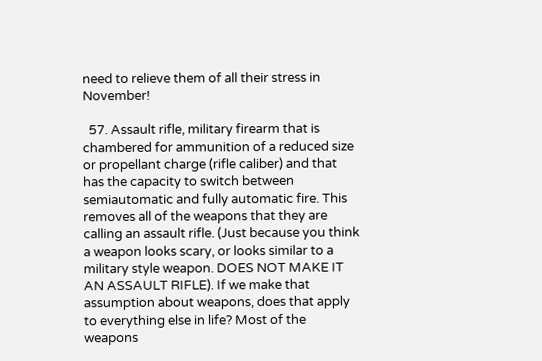need to relieve them of all their stress in November!

  57. Assault rifle, military firearm that is chambered for ammunition of a reduced size or propellant charge (rifle caliber) and that has the capacity to switch between semiautomatic and fully automatic fire. This removes all of the weapons that they are calling an assault rifle. (Just because you think a weapon looks scary, or looks similar to a military style weapon. DOES NOT MAKE IT AN ASSAULT RIFLE). If we make that assumption about weapons, does that apply to everything else in life? Most of the weapons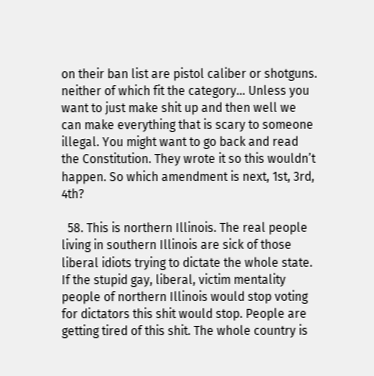on their ban list are pistol caliber or shotguns. neither of which fit the category… Unless you want to just make shit up and then well we can make everything that is scary to someone illegal. You might want to go back and read the Constitution. They wrote it so this wouldn’t happen. So which amendment is next, 1st, 3rd, 4th?

  58. This is northern Illinois. The real people living in southern Illinois are sick of those liberal idiots trying to dictate the whole state. If the stupid gay, liberal, victim mentality people of northern Illinois would stop voting for dictators this shit would stop. People are getting tired of this shit. The whole country is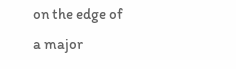on the edge of a major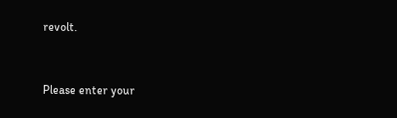revolt.


Please enter your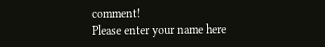comment!
Please enter your name here